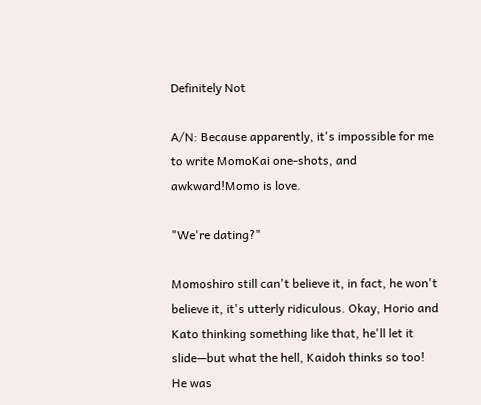Definitely Not

A/N: Because apparently, it's impossible for me to write MomoKai one-shots, and awkward!Momo is love.

"We're dating?"

Momoshiro still can't believe it, in fact, he won't believe it, it's utterly ridiculous. Okay, Horio and Kato thinking something like that, he'll let it slide—but what the hell, Kaidoh thinks so too! He was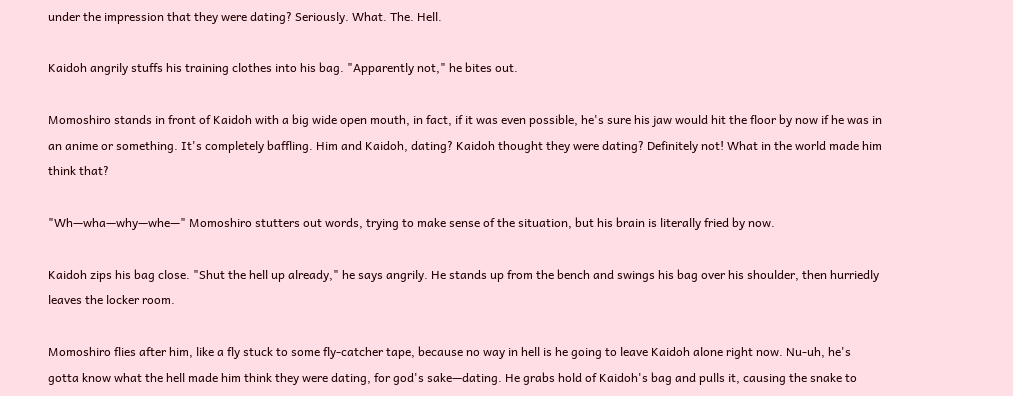under the impression that they were dating? Seriously. What. The. Hell.

Kaidoh angrily stuffs his training clothes into his bag. "Apparently not," he bites out.

Momoshiro stands in front of Kaidoh with a big wide open mouth, in fact, if it was even possible, he's sure his jaw would hit the floor by now if he was in an anime or something. It's completely baffling. Him and Kaidoh, dating? Kaidoh thought they were dating? Definitely not! What in the world made him think that?

"Wh—wha—why—whe—" Momoshiro stutters out words, trying to make sense of the situation, but his brain is literally fried by now.

Kaidoh zips his bag close. "Shut the hell up already," he says angrily. He stands up from the bench and swings his bag over his shoulder, then hurriedly leaves the locker room.

Momoshiro flies after him, like a fly stuck to some fly-catcher tape, because no way in hell is he going to leave Kaidoh alone right now. Nu-uh, he's gotta know what the hell made him think they were dating, for god's sake—dating. He grabs hold of Kaidoh's bag and pulls it, causing the snake to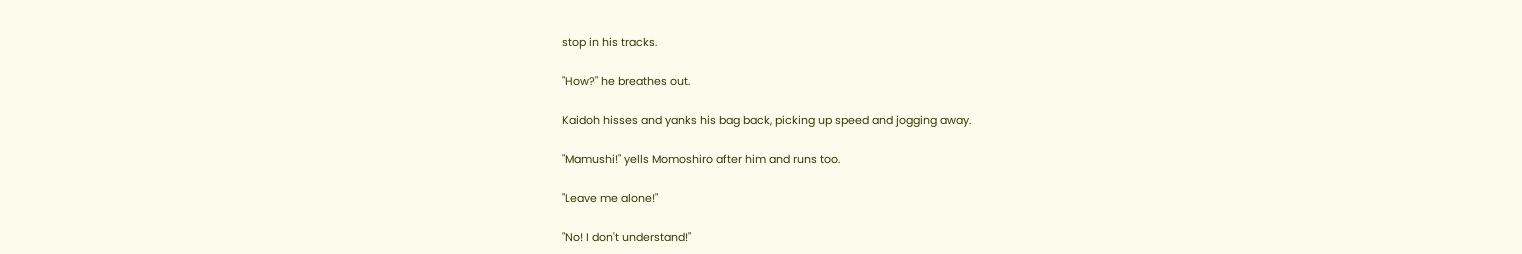stop in his tracks.

"How?" he breathes out.

Kaidoh hisses and yanks his bag back, picking up speed and jogging away.

"Mamushi!" yells Momoshiro after him and runs too.

"Leave me alone!"

"No! I don't understand!"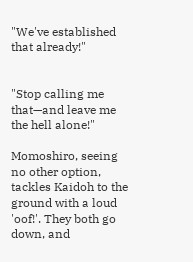"We've established that already!"


"Stop calling me that—and leave me the hell alone!"

Momoshiro, seeing no other option, tackles Kaidoh to the ground with a loud 'oof!'. They both go down, and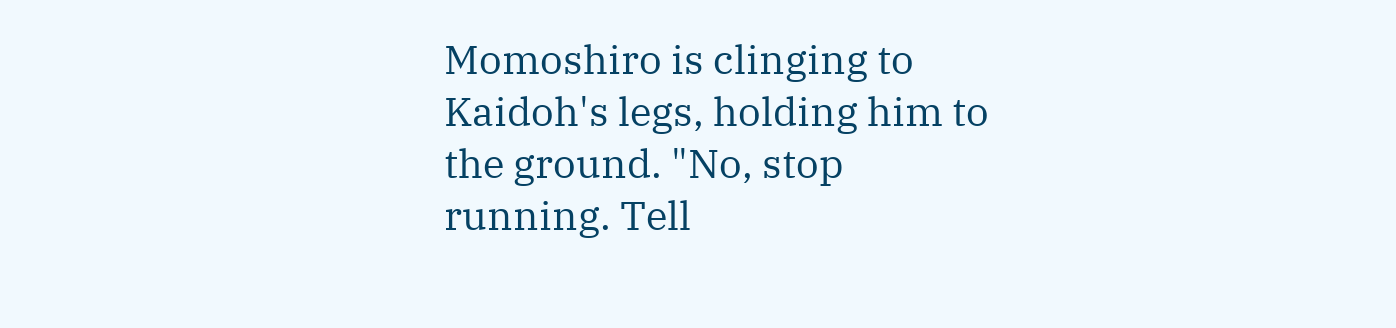Momoshiro is clinging to Kaidoh's legs, holding him to the ground. "No, stop running. Tell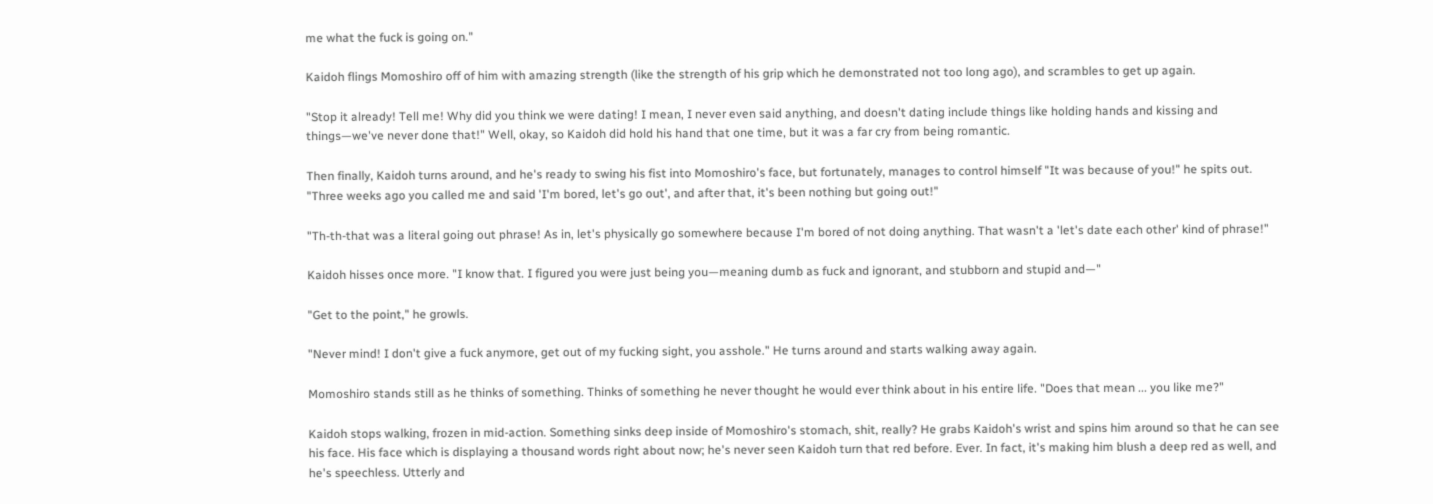me what the fuck is going on."

Kaidoh flings Momoshiro off of him with amazing strength (like the strength of his grip which he demonstrated not too long ago), and scrambles to get up again.

"Stop it already! Tell me! Why did you think we were dating! I mean, I never even said anything, and doesn't dating include things like holding hands and kissing and things—we've never done that!" Well, okay, so Kaidoh did hold his hand that one time, but it was a far cry from being romantic.

Then finally, Kaidoh turns around, and he's ready to swing his fist into Momoshiro's face, but fortunately, manages to control himself "It was because of you!" he spits out. "Three weeks ago you called me and said 'I'm bored, let's go out', and after that, it's been nothing but going out!"

"Th-th-that was a literal going out phrase! As in, let's physically go somewhere because I'm bored of not doing anything. That wasn't a 'let's date each other' kind of phrase!"

Kaidoh hisses once more. "I know that. I figured you were just being you—meaning dumb as fuck and ignorant, and stubborn and stupid and—"

"Get to the point," he growls.

"Never mind! I don't give a fuck anymore, get out of my fucking sight, you asshole." He turns around and starts walking away again.

Momoshiro stands still as he thinks of something. Thinks of something he never thought he would ever think about in his entire life. "Does that mean ... you like me?"

Kaidoh stops walking, frozen in mid-action. Something sinks deep inside of Momoshiro's stomach, shit, really? He grabs Kaidoh's wrist and spins him around so that he can see his face. His face which is displaying a thousand words right about now; he's never seen Kaidoh turn that red before. Ever. In fact, it's making him blush a deep red as well, and he's speechless. Utterly and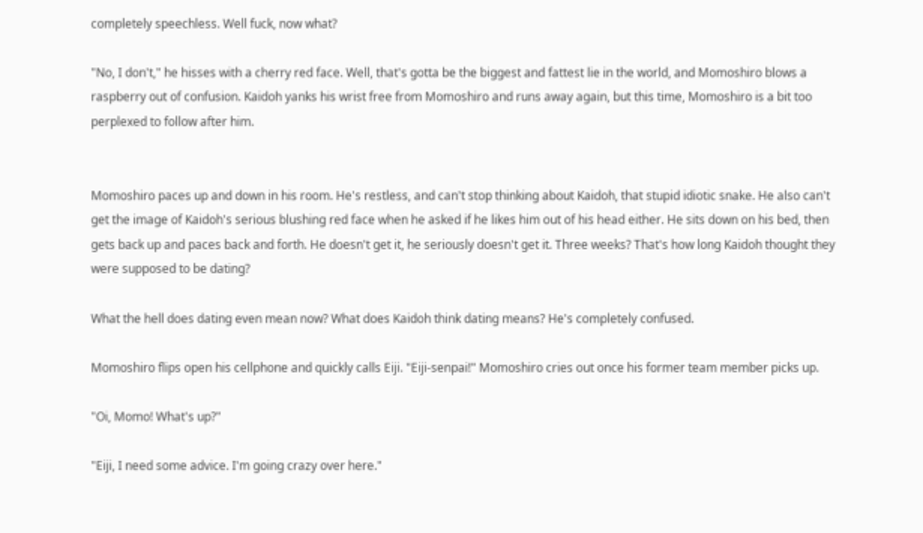completely speechless. Well fuck, now what?

"No, I don't," he hisses with a cherry red face. Well, that's gotta be the biggest and fattest lie in the world, and Momoshiro blows a raspberry out of confusion. Kaidoh yanks his wrist free from Momoshiro and runs away again, but this time, Momoshiro is a bit too perplexed to follow after him.


Momoshiro paces up and down in his room. He's restless, and can't stop thinking about Kaidoh, that stupid idiotic snake. He also can't get the image of Kaidoh's serious blushing red face when he asked if he likes him out of his head either. He sits down on his bed, then gets back up and paces back and forth. He doesn't get it, he seriously doesn't get it. Three weeks? That's how long Kaidoh thought they were supposed to be dating?

What the hell does dating even mean now? What does Kaidoh think dating means? He's completely confused.

Momoshiro flips open his cellphone and quickly calls Eiji. "Eiji-senpai!" Momoshiro cries out once his former team member picks up.

"Oi, Momo! What's up?"

"Eiji, I need some advice. I'm going crazy over here."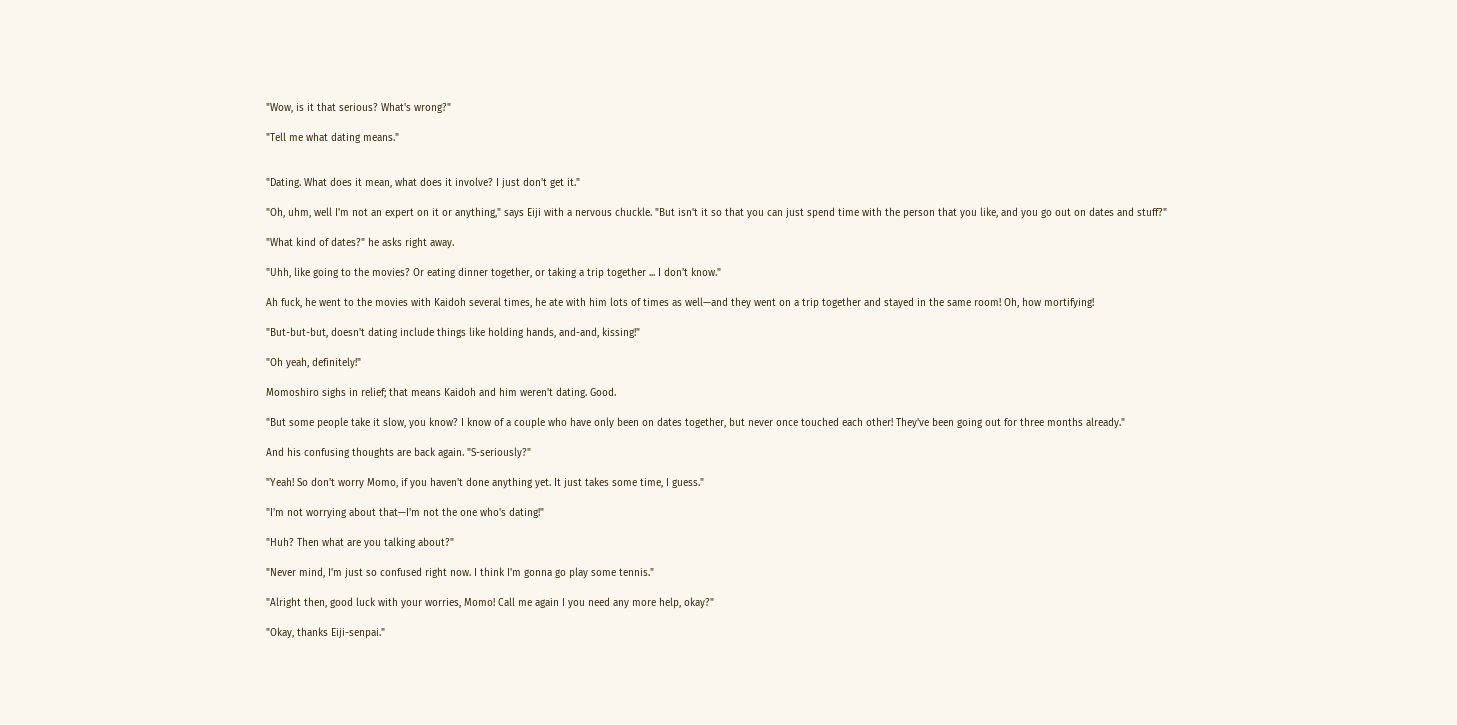"Wow, is it that serious? What's wrong?"

"Tell me what dating means."


"Dating. What does it mean, what does it involve? I just don't get it."

"Oh, uhm, well I'm not an expert on it or anything," says Eiji with a nervous chuckle. "But isn't it so that you can just spend time with the person that you like, and you go out on dates and stuff?"

"What kind of dates?" he asks right away.

"Uhh, like going to the movies? Or eating dinner together, or taking a trip together ... I don't know."

Ah fuck, he went to the movies with Kaidoh several times, he ate with him lots of times as well—and they went on a trip together and stayed in the same room! Oh, how mortifying!

"But-but-but, doesn't dating include things like holding hands, and-and, kissing!"

"Oh yeah, definitely!"

Momoshiro sighs in relief; that means Kaidoh and him weren't dating. Good.

"But some people take it slow, you know? I know of a couple who have only been on dates together, but never once touched each other! They've been going out for three months already."

And his confusing thoughts are back again. "S-seriously?"

"Yeah! So don't worry Momo, if you haven't done anything yet. It just takes some time, I guess."

"I'm not worrying about that—I'm not the one who's dating!"

"Huh? Then what are you talking about?"

"Never mind, I'm just so confused right now. I think I'm gonna go play some tennis."

"Alright then, good luck with your worries, Momo! Call me again I you need any more help, okay?"

"Okay, thanks Eiji-senpai."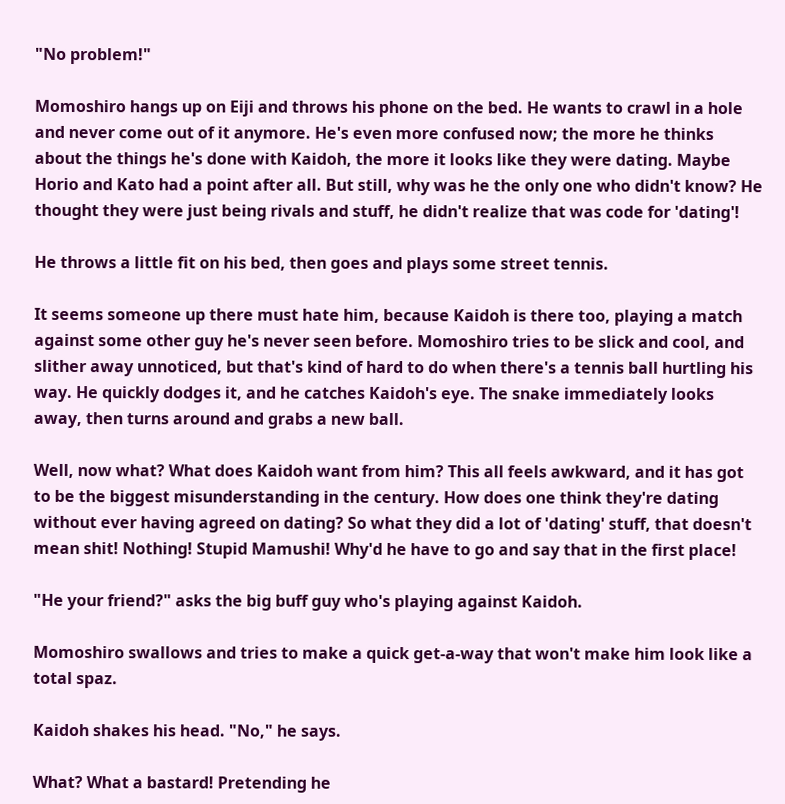"No problem!"

Momoshiro hangs up on Eiji and throws his phone on the bed. He wants to crawl in a hole and never come out of it anymore. He's even more confused now; the more he thinks about the things he's done with Kaidoh, the more it looks like they were dating. Maybe Horio and Kato had a point after all. But still, why was he the only one who didn't know? He thought they were just being rivals and stuff, he didn't realize that was code for 'dating'!

He throws a little fit on his bed, then goes and plays some street tennis.

It seems someone up there must hate him, because Kaidoh is there too, playing a match against some other guy he's never seen before. Momoshiro tries to be slick and cool, and slither away unnoticed, but that's kind of hard to do when there's a tennis ball hurtling his way. He quickly dodges it, and he catches Kaidoh's eye. The snake immediately looks away, then turns around and grabs a new ball.

Well, now what? What does Kaidoh want from him? This all feels awkward, and it has got to be the biggest misunderstanding in the century. How does one think they're dating without ever having agreed on dating? So what they did a lot of 'dating' stuff, that doesn't mean shit! Nothing! Stupid Mamushi! Why'd he have to go and say that in the first place!

"He your friend?" asks the big buff guy who's playing against Kaidoh.

Momoshiro swallows and tries to make a quick get-a-way that won't make him look like a total spaz.

Kaidoh shakes his head. "No," he says.

What? What a bastard! Pretending he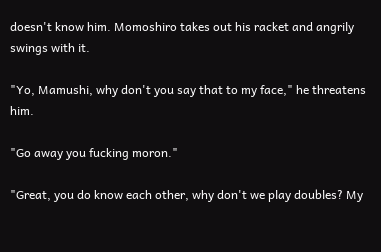doesn't know him. Momoshiro takes out his racket and angrily swings with it.

"Yo, Mamushi, why don't you say that to my face," he threatens him.

"Go away you fucking moron."

"Great, you do know each other, why don't we play doubles? My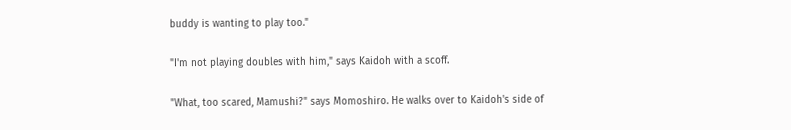buddy is wanting to play too."

"I'm not playing doubles with him," says Kaidoh with a scoff.

"What, too scared, Mamushi?" says Momoshiro. He walks over to Kaidoh's side of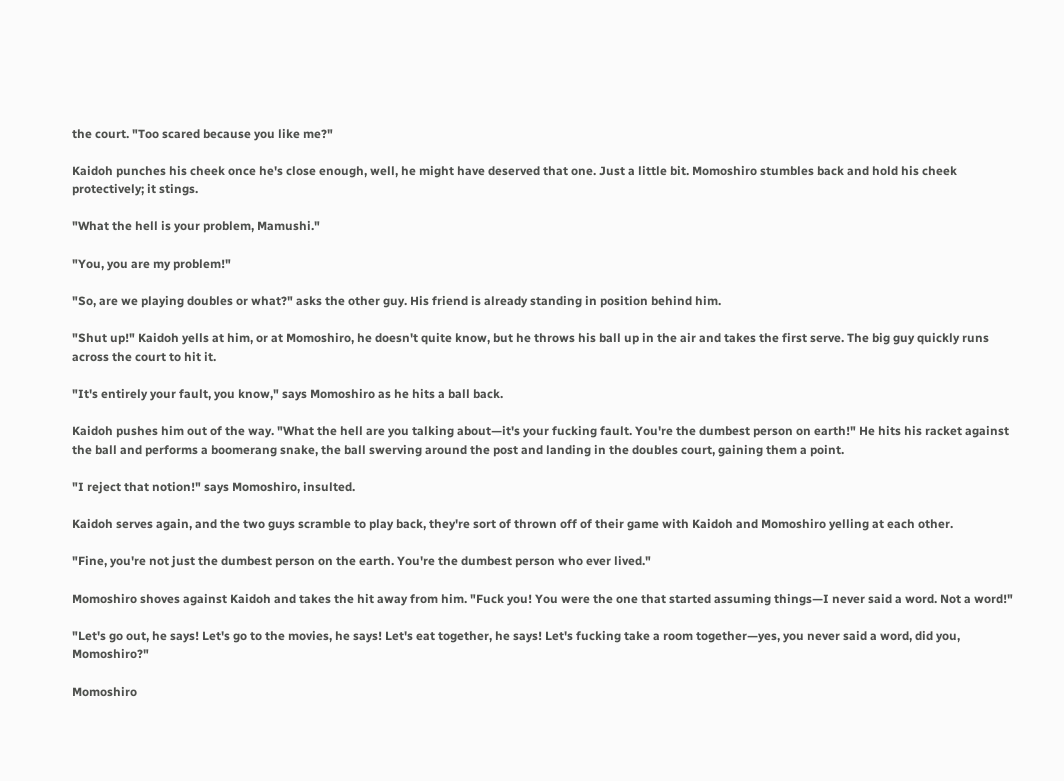the court. "Too scared because you like me?"

Kaidoh punches his cheek once he's close enough, well, he might have deserved that one. Just a little bit. Momoshiro stumbles back and hold his cheek protectively; it stings.

"What the hell is your problem, Mamushi."

"You, you are my problem!"

"So, are we playing doubles or what?" asks the other guy. His friend is already standing in position behind him.

"Shut up!" Kaidoh yells at him, or at Momoshiro, he doesn't quite know, but he throws his ball up in the air and takes the first serve. The big guy quickly runs across the court to hit it.

"It's entirely your fault, you know," says Momoshiro as he hits a ball back.

Kaidoh pushes him out of the way. "What the hell are you talking about—it's your fucking fault. You're the dumbest person on earth!" He hits his racket against the ball and performs a boomerang snake, the ball swerving around the post and landing in the doubles court, gaining them a point.

"I reject that notion!" says Momoshiro, insulted.

Kaidoh serves again, and the two guys scramble to play back, they're sort of thrown off of their game with Kaidoh and Momoshiro yelling at each other.

"Fine, you're not just the dumbest person on the earth. You're the dumbest person who ever lived."

Momoshiro shoves against Kaidoh and takes the hit away from him. "Fuck you! You were the one that started assuming things—I never said a word. Not a word!"

"Let's go out, he says! Let's go to the movies, he says! Let's eat together, he says! Let's fucking take a room together—yes, you never said a word, did you, Momoshiro?"

Momoshiro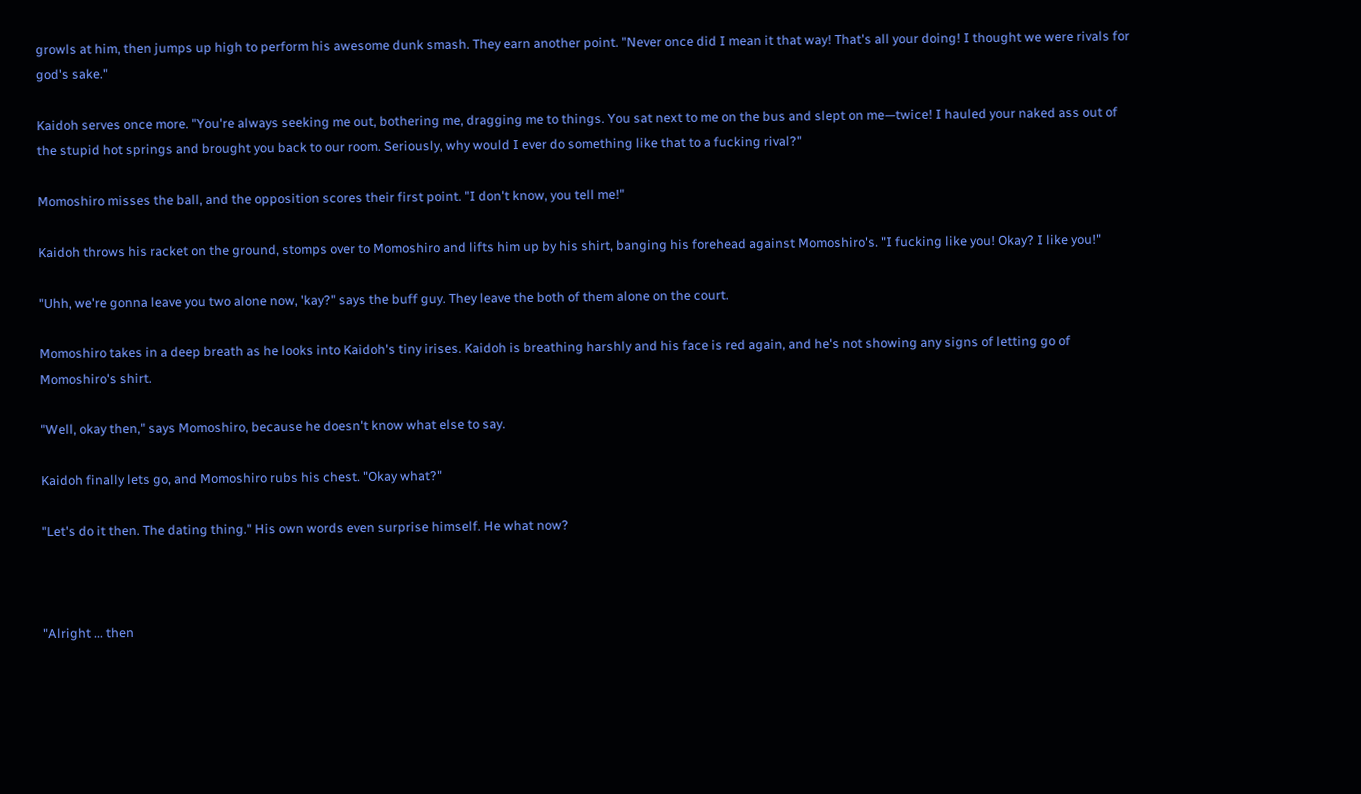growls at him, then jumps up high to perform his awesome dunk smash. They earn another point. "Never once did I mean it that way! That's all your doing! I thought we were rivals for god's sake."

Kaidoh serves once more. "You're always seeking me out, bothering me, dragging me to things. You sat next to me on the bus and slept on me—twice! I hauled your naked ass out of the stupid hot springs and brought you back to our room. Seriously, why would I ever do something like that to a fucking rival?"

Momoshiro misses the ball, and the opposition scores their first point. "I don't know, you tell me!"

Kaidoh throws his racket on the ground, stomps over to Momoshiro and lifts him up by his shirt, banging his forehead against Momoshiro's. "I fucking like you! Okay? I like you!"

"Uhh, we're gonna leave you two alone now, 'kay?" says the buff guy. They leave the both of them alone on the court.

Momoshiro takes in a deep breath as he looks into Kaidoh's tiny irises. Kaidoh is breathing harshly and his face is red again, and he's not showing any signs of letting go of Momoshiro's shirt.

"Well, okay then," says Momoshiro, because he doesn't know what else to say.

Kaidoh finally lets go, and Momoshiro rubs his chest. "Okay what?"

"Let's do it then. The dating thing." His own words even surprise himself. He what now?



"Alright ... then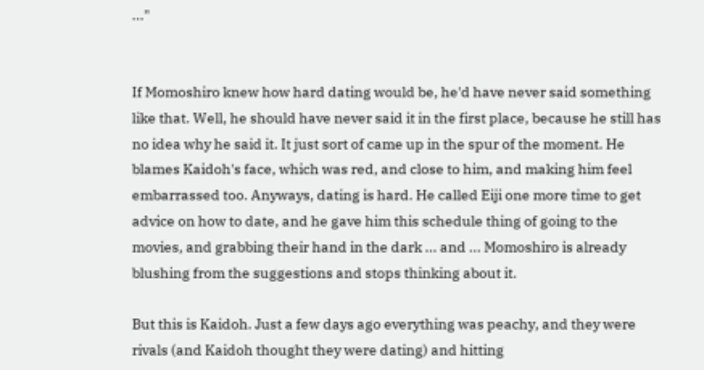..."


If Momoshiro knew how hard dating would be, he'd have never said something like that. Well, he should have never said it in the first place, because he still has no idea why he said it. It just sort of came up in the spur of the moment. He blames Kaidoh's face, which was red, and close to him, and making him feel embarrassed too. Anyways, dating is hard. He called Eiji one more time to get advice on how to date, and he gave him this schedule thing of going to the movies, and grabbing their hand in the dark ... and ... Momoshiro is already blushing from the suggestions and stops thinking about it.

But this is Kaidoh. Just a few days ago everything was peachy, and they were rivals (and Kaidoh thought they were dating) and hitting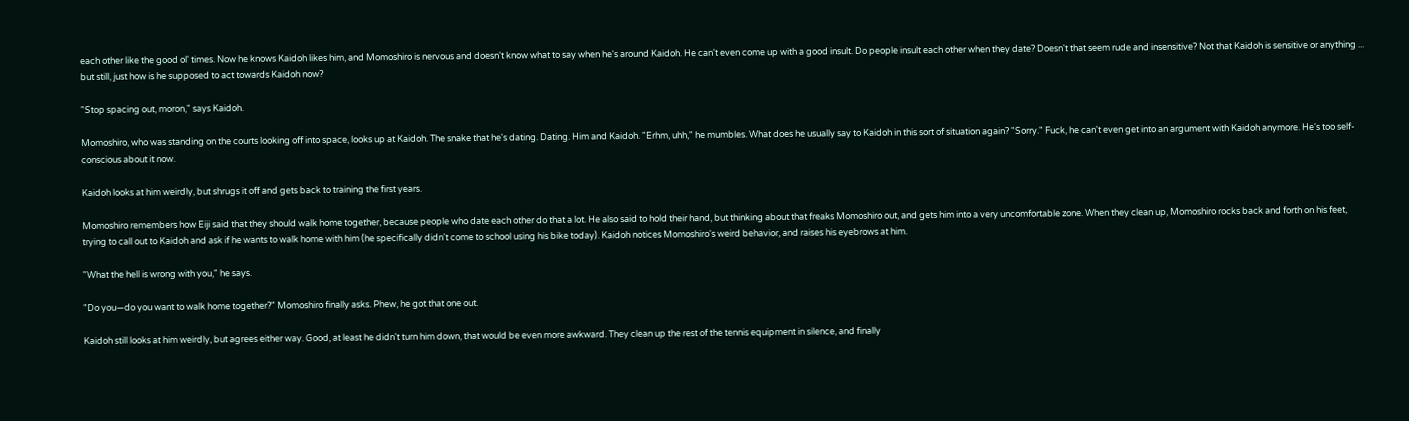each other like the good ol' times. Now he knows Kaidoh likes him, and Momoshiro is nervous and doesn't know what to say when he's around Kaidoh. He can't even come up with a good insult. Do people insult each other when they date? Doesn't that seem rude and insensitive? Not that Kaidoh is sensitive or anything ... but still, just how is he supposed to act towards Kaidoh now?

"Stop spacing out, moron," says Kaidoh.

Momoshiro, who was standing on the courts looking off into space, looks up at Kaidoh. The snake that he's dating. Dating. Him and Kaidoh. "Erhm, uhh," he mumbles. What does he usually say to Kaidoh in this sort of situation again? "Sorry." Fuck, he can't even get into an argument with Kaidoh anymore. He's too self-conscious about it now.

Kaidoh looks at him weirdly, but shrugs it off and gets back to training the first years.

Momoshiro remembers how Eiji said that they should walk home together, because people who date each other do that a lot. He also said to hold their hand, but thinking about that freaks Momoshiro out, and gets him into a very uncomfortable zone. When they clean up, Momoshiro rocks back and forth on his feet, trying to call out to Kaidoh and ask if he wants to walk home with him (he specifically didn't come to school using his bike today). Kaidoh notices Momoshiro's weird behavior, and raises his eyebrows at him.

"What the hell is wrong with you," he says.

"Do you—do you want to walk home together?" Momoshiro finally asks. Phew, he got that one out.

Kaidoh still looks at him weirdly, but agrees either way. Good, at least he didn't turn him down, that would be even more awkward. They clean up the rest of the tennis equipment in silence, and finally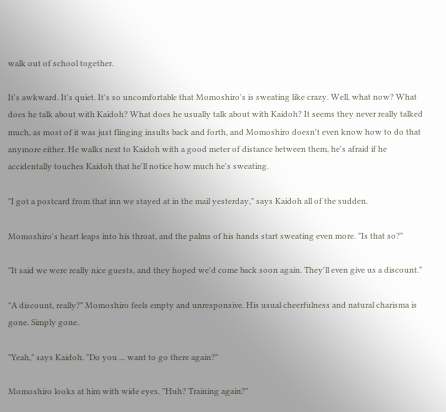walk out of school together.

It's awkward. It's quiet. It's so uncomfortable that Momoshiro's is sweating like crazy. Well, what now? What does he talk about with Kaidoh? What does he usually talk about with Kaidoh? It seems they never really talked much, as most of it was just flinging insults back and forth, and Momoshiro doesn't even know how to do that anymore either. He walks next to Kaidoh with a good meter of distance between them, he's afraid if he accidentally touches Kaidoh that he'll notice how much he's sweating.

"I got a postcard from that inn we stayed at in the mail yesterday," says Kaidoh all of the sudden.

Momoshiro's heart leaps into his throat, and the palms of his hands start sweating even more. "Is that so?"

"It said we were really nice guests, and they hoped we'd come back soon again. They'll even give us a discount."

"A discount, really?" Momoshiro feels empty and unresponsive. His usual cheerfulness and natural charisma is gone. Simply gone.

"Yeah," says Kaidoh. "Do you ... want to go there again?"

Momoshiro looks at him with wide eyes. "Huh? Training again?"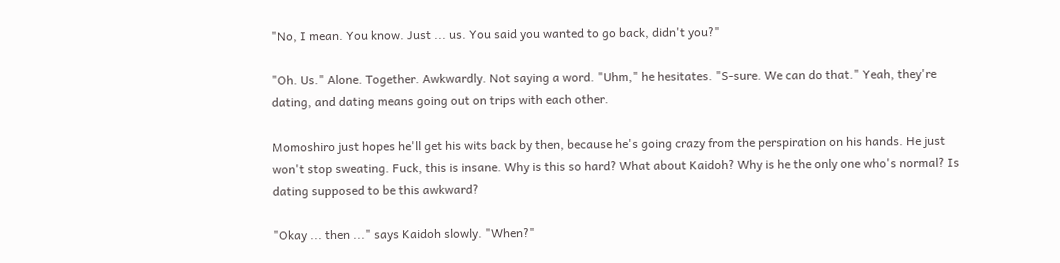"No, I mean. You know. Just ... us. You said you wanted to go back, didn't you?"

"Oh. Us." Alone. Together. Awkwardly. Not saying a word. "Uhm," he hesitates. "S-sure. We can do that." Yeah, they're dating, and dating means going out on trips with each other.

Momoshiro just hopes he'll get his wits back by then, because he's going crazy from the perspiration on his hands. He just won't stop sweating. Fuck, this is insane. Why is this so hard? What about Kaidoh? Why is he the only one who's normal? Is dating supposed to be this awkward?

"Okay ... then ..." says Kaidoh slowly. "When?"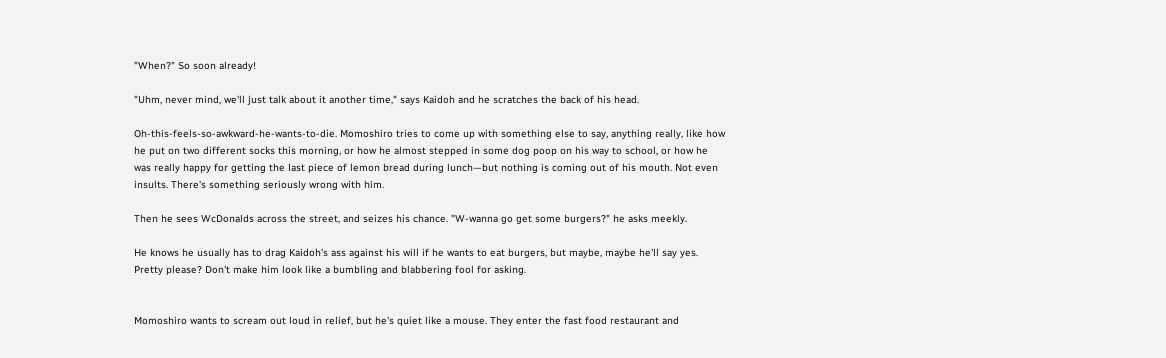"When?" So soon already!

"Uhm, never mind, we'll just talk about it another time," says Kaidoh and he scratches the back of his head.

Oh-this-feels-so-awkward-he-wants-to-die. Momoshiro tries to come up with something else to say, anything really, like how he put on two different socks this morning, or how he almost stepped in some dog poop on his way to school, or how he was really happy for getting the last piece of lemon bread during lunch—but nothing is coming out of his mouth. Not even insults. There's something seriously wrong with him.

Then he sees WcDonalds across the street, and seizes his chance. "W-wanna go get some burgers?" he asks meekly.

He knows he usually has to drag Kaidoh's ass against his will if he wants to eat burgers, but maybe, maybe he'll say yes. Pretty please? Don't make him look like a bumbling and blabbering fool for asking.


Momoshiro wants to scream out loud in relief, but he's quiet like a mouse. They enter the fast food restaurant and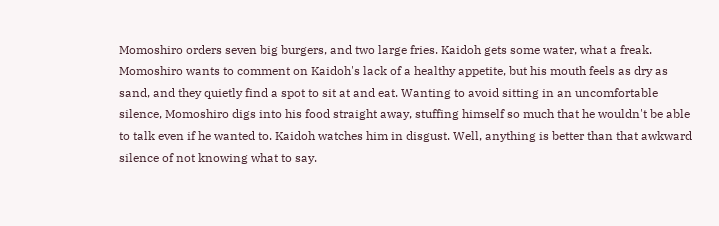Momoshiro orders seven big burgers, and two large fries. Kaidoh gets some water, what a freak. Momoshiro wants to comment on Kaidoh's lack of a healthy appetite, but his mouth feels as dry as sand, and they quietly find a spot to sit at and eat. Wanting to avoid sitting in an uncomfortable silence, Momoshiro digs into his food straight away, stuffing himself so much that he wouldn't be able to talk even if he wanted to. Kaidoh watches him in disgust. Well, anything is better than that awkward silence of not knowing what to say.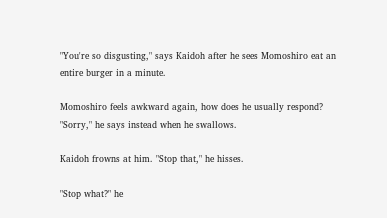"You're so disgusting," says Kaidoh after he sees Momoshiro eat an entire burger in a minute.

Momoshiro feels awkward again, how does he usually respond? "Sorry," he says instead when he swallows.

Kaidoh frowns at him. "Stop that," he hisses.

"Stop what?" he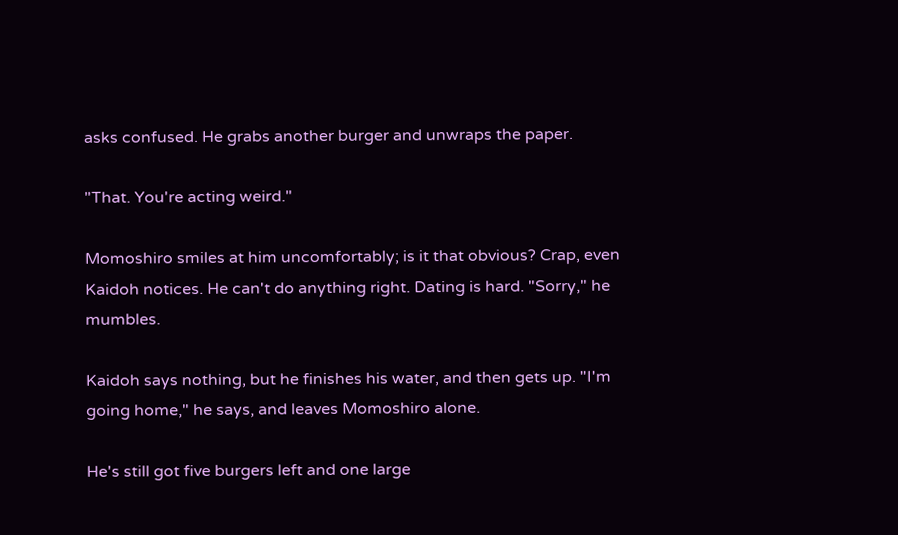asks confused. He grabs another burger and unwraps the paper.

"That. You're acting weird."

Momoshiro smiles at him uncomfortably; is it that obvious? Crap, even Kaidoh notices. He can't do anything right. Dating is hard. "Sorry," he mumbles.

Kaidoh says nothing, but he finishes his water, and then gets up. "I'm going home," he says, and leaves Momoshiro alone.

He's still got five burgers left and one large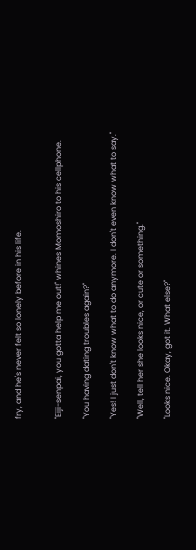fry, and he's never felt so lonely before in his life.


"Eiji-senpai, you gotta help me out!" whines Momoshiro to his cellphone.

"You having dating troubles again?"

"Yes! I just don't know what to do anymore. I don't even know what to say."

"Well, tell her she looks nice, or cute or something."

"Looks nice. Okay, got it. What else?"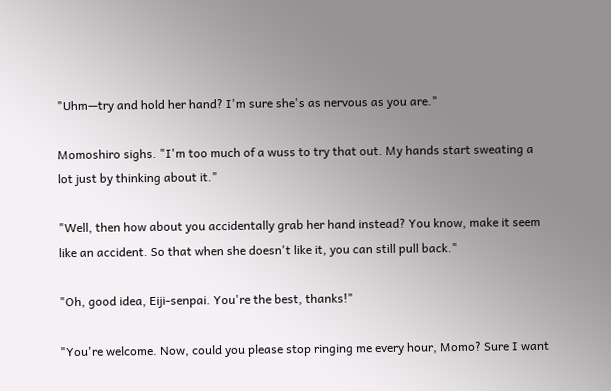"Uhm—try and hold her hand? I'm sure she's as nervous as you are."

Momoshiro sighs. "I'm too much of a wuss to try that out. My hands start sweating a lot just by thinking about it."

"Well, then how about you accidentally grab her hand instead? You know, make it seem like an accident. So that when she doesn't like it, you can still pull back."

"Oh, good idea, Eiji-senpai. You're the best, thanks!"

"You're welcome. Now, could you please stop ringing me every hour, Momo? Sure I want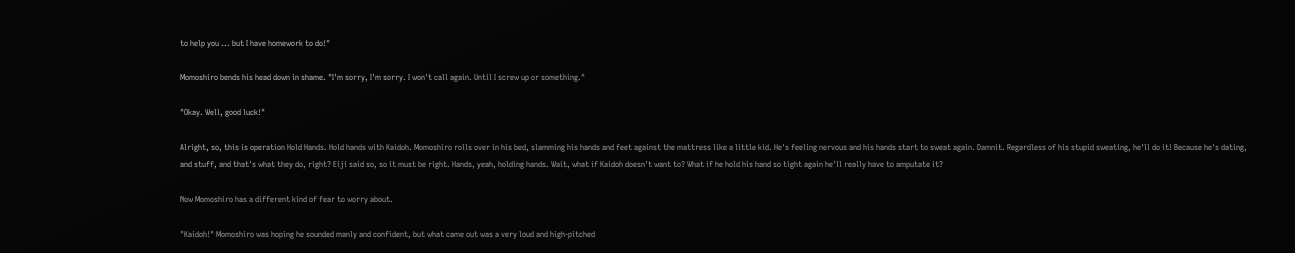to help you ... but I have homework to do!"

Momoshiro bends his head down in shame. "I'm sorry, I'm sorry. I won't call again. Until I screw up or something."

"Okay. Well, good luck!"

Alright, so, this is operation Hold Hands. Hold hands with Kaidoh. Momoshiro rolls over in his bed, slamming his hands and feet against the mattress like a little kid. He's feeling nervous and his hands start to sweat again. Damnit. Regardless of his stupid sweating, he'll do it! Because he's dating, and stuff, and that's what they do, right? Eiji said so, so it must be right. Hands, yeah, holding hands. Wait, what if Kaidoh doesn't want to? What if he hold his hand so tight again he'll really have to amputate it?

Now Momoshiro has a different kind of fear to worry about.

"Kaidoh!" Momoshiro was hoping he sounded manly and confident, but what came out was a very loud and high-pitched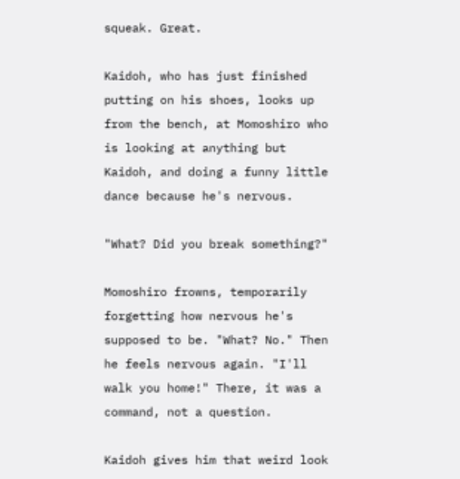squeak. Great.

Kaidoh, who has just finished putting on his shoes, looks up from the bench, at Momoshiro who is looking at anything but Kaidoh, and doing a funny little dance because he's nervous.

"What? Did you break something?"

Momoshiro frowns, temporarily forgetting how nervous he's supposed to be. "What? No." Then he feels nervous again. "I'll walk you home!" There, it was a command, not a question.

Kaidoh gives him that weird look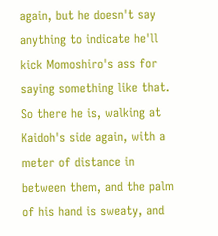again, but he doesn't say anything to indicate he'll kick Momoshiro's ass for saying something like that. So there he is, walking at Kaidoh's side again, with a meter of distance in between them, and the palm of his hand is sweaty, and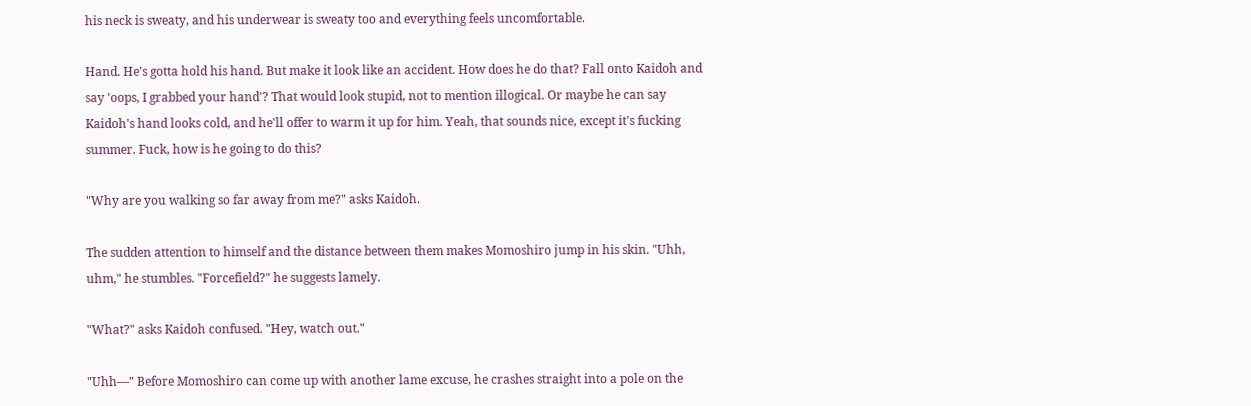his neck is sweaty, and his underwear is sweaty too and everything feels uncomfortable.

Hand. He's gotta hold his hand. But make it look like an accident. How does he do that? Fall onto Kaidoh and say 'oops, I grabbed your hand'? That would look stupid, not to mention illogical. Or maybe he can say Kaidoh's hand looks cold, and he'll offer to warm it up for him. Yeah, that sounds nice, except it's fucking summer. Fuck, how is he going to do this?

"Why are you walking so far away from me?" asks Kaidoh.

The sudden attention to himself and the distance between them makes Momoshiro jump in his skin. "Uhh, uhm," he stumbles. "Forcefield?" he suggests lamely.

"What?" asks Kaidoh confused. "Hey, watch out."

"Uhh—" Before Momoshiro can come up with another lame excuse, he crashes straight into a pole on the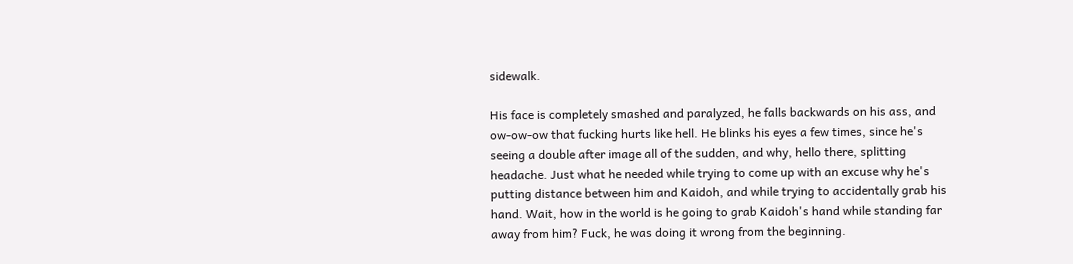sidewalk.

His face is completely smashed and paralyzed, he falls backwards on his ass, and ow-ow-ow that fucking hurts like hell. He blinks his eyes a few times, since he's seeing a double after image all of the sudden, and why, hello there, splitting headache. Just what he needed while trying to come up with an excuse why he's putting distance between him and Kaidoh, and while trying to accidentally grab his hand. Wait, how in the world is he going to grab Kaidoh's hand while standing far away from him? Fuck, he was doing it wrong from the beginning.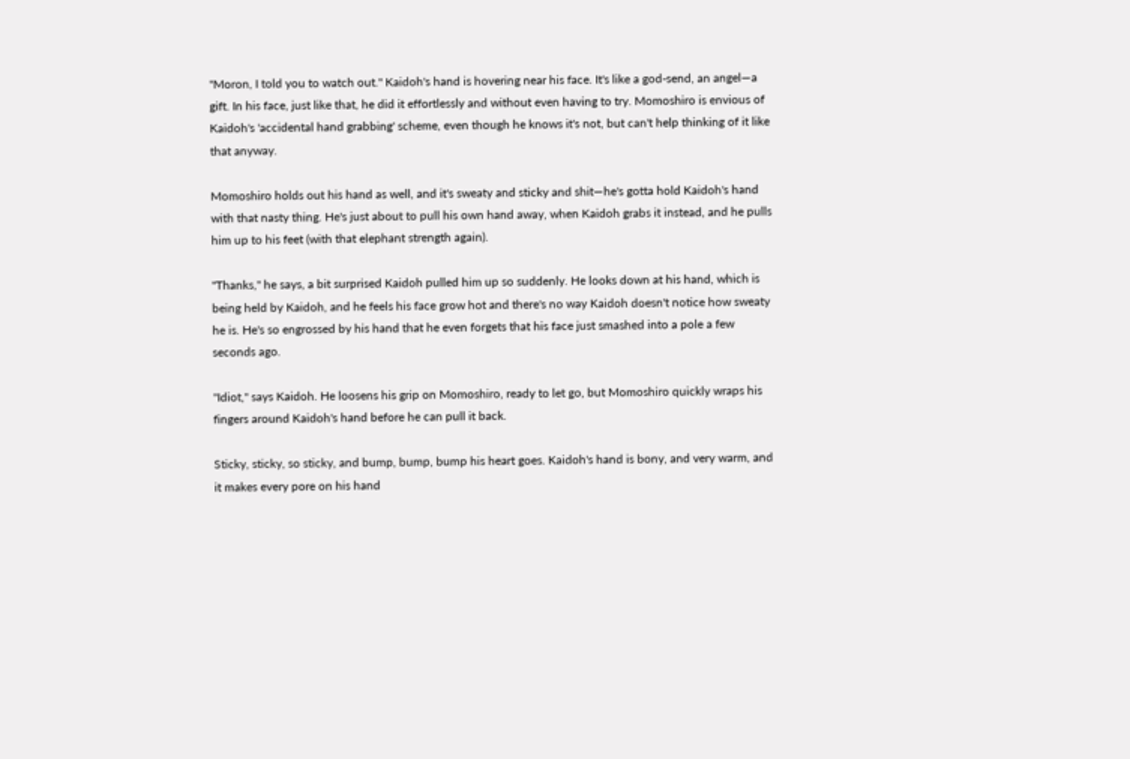"Moron, I told you to watch out." Kaidoh's hand is hovering near his face. It's like a god-send, an angel—a gift. In his face, just like that, he did it effortlessly and without even having to try. Momoshiro is envious of Kaidoh's 'accidental hand grabbing' scheme, even though he knows it's not, but can't help thinking of it like that anyway.

Momoshiro holds out his hand as well, and it's sweaty and sticky and shit—he's gotta hold Kaidoh's hand with that nasty thing. He's just about to pull his own hand away, when Kaidoh grabs it instead, and he pulls him up to his feet (with that elephant strength again).

"Thanks," he says, a bit surprised Kaidoh pulled him up so suddenly. He looks down at his hand, which is being held by Kaidoh, and he feels his face grow hot and there's no way Kaidoh doesn't notice how sweaty he is. He's so engrossed by his hand that he even forgets that his face just smashed into a pole a few seconds ago.

"Idiot," says Kaidoh. He loosens his grip on Momoshiro, ready to let go, but Momoshiro quickly wraps his fingers around Kaidoh's hand before he can pull it back.

Sticky, sticky, so sticky, and bump, bump, bump his heart goes. Kaidoh's hand is bony, and very warm, and it makes every pore on his hand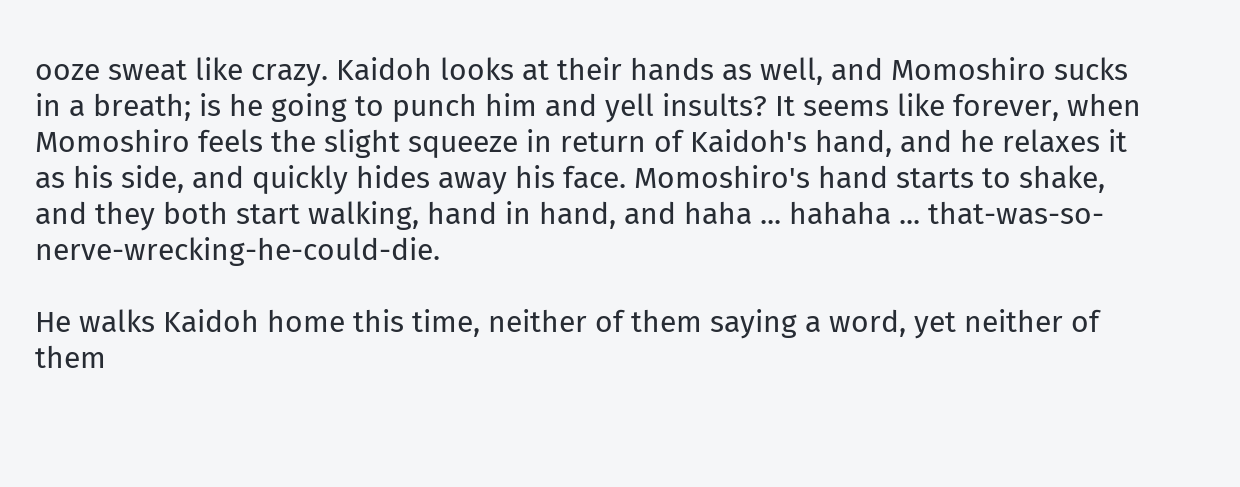ooze sweat like crazy. Kaidoh looks at their hands as well, and Momoshiro sucks in a breath; is he going to punch him and yell insults? It seems like forever, when Momoshiro feels the slight squeeze in return of Kaidoh's hand, and he relaxes it as his side, and quickly hides away his face. Momoshiro's hand starts to shake, and they both start walking, hand in hand, and haha ... hahaha ... that-was-so-nerve-wrecking-he-could-die.

He walks Kaidoh home this time, neither of them saying a word, yet neither of them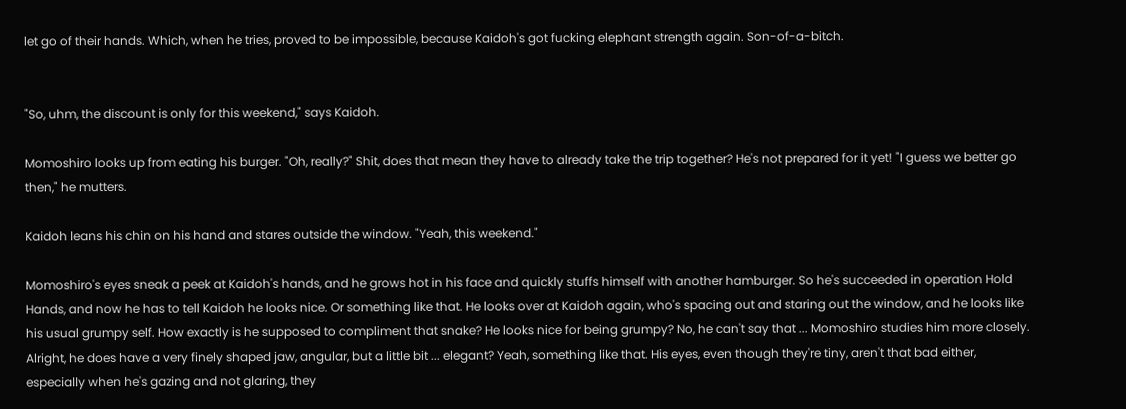let go of their hands. Which, when he tries, proved to be impossible, because Kaidoh's got fucking elephant strength again. Son-of-a-bitch.


"So, uhm, the discount is only for this weekend," says Kaidoh.

Momoshiro looks up from eating his burger. "Oh, really?" Shit, does that mean they have to already take the trip together? He's not prepared for it yet! "I guess we better go then," he mutters.

Kaidoh leans his chin on his hand and stares outside the window. "Yeah, this weekend."

Momoshiro's eyes sneak a peek at Kaidoh's hands, and he grows hot in his face and quickly stuffs himself with another hamburger. So he's succeeded in operation Hold Hands, and now he has to tell Kaidoh he looks nice. Or something like that. He looks over at Kaidoh again, who's spacing out and staring out the window, and he looks like his usual grumpy self. How exactly is he supposed to compliment that snake? He looks nice for being grumpy? No, he can't say that ... Momoshiro studies him more closely. Alright, he does have a very finely shaped jaw, angular, but a little bit ... elegant? Yeah, something like that. His eyes, even though they're tiny, aren't that bad either, especially when he's gazing and not glaring, they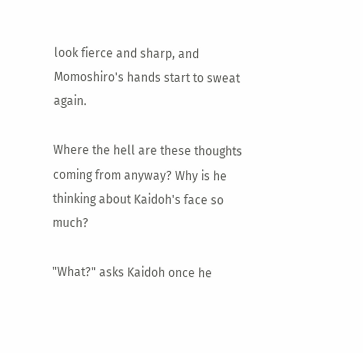look fierce and sharp, and Momoshiro's hands start to sweat again.

Where the hell are these thoughts coming from anyway? Why is he thinking about Kaidoh's face so much?

"What?" asks Kaidoh once he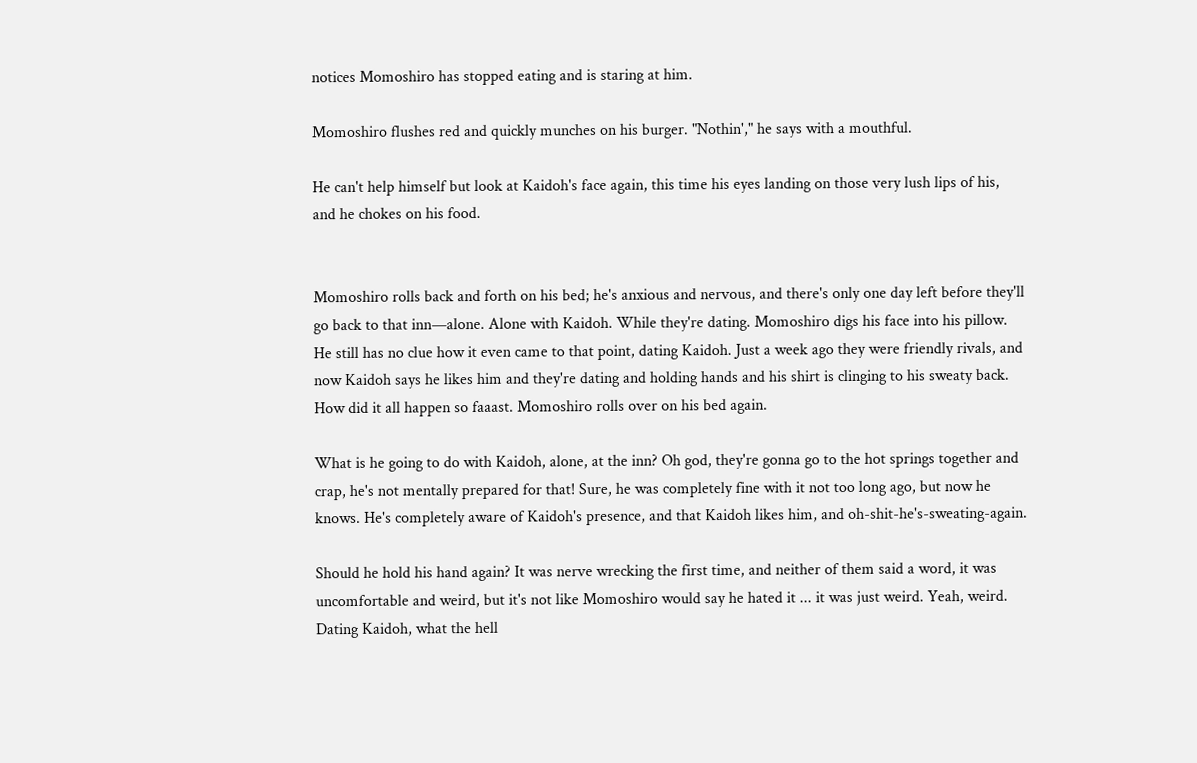notices Momoshiro has stopped eating and is staring at him.

Momoshiro flushes red and quickly munches on his burger. "Nothin'," he says with a mouthful.

He can't help himself but look at Kaidoh's face again, this time his eyes landing on those very lush lips of his, and he chokes on his food.


Momoshiro rolls back and forth on his bed; he's anxious and nervous, and there's only one day left before they'll go back to that inn—alone. Alone with Kaidoh. While they're dating. Momoshiro digs his face into his pillow. He still has no clue how it even came to that point, dating Kaidoh. Just a week ago they were friendly rivals, and now Kaidoh says he likes him and they're dating and holding hands and his shirt is clinging to his sweaty back. How did it all happen so faaast. Momoshiro rolls over on his bed again.

What is he going to do with Kaidoh, alone, at the inn? Oh god, they're gonna go to the hot springs together and crap, he's not mentally prepared for that! Sure, he was completely fine with it not too long ago, but now he knows. He's completely aware of Kaidoh's presence, and that Kaidoh likes him, and oh-shit-he's-sweating-again.

Should he hold his hand again? It was nerve wrecking the first time, and neither of them said a word, it was uncomfortable and weird, but it's not like Momoshiro would say he hated it ... it was just weird. Yeah, weird. Dating Kaidoh, what the hell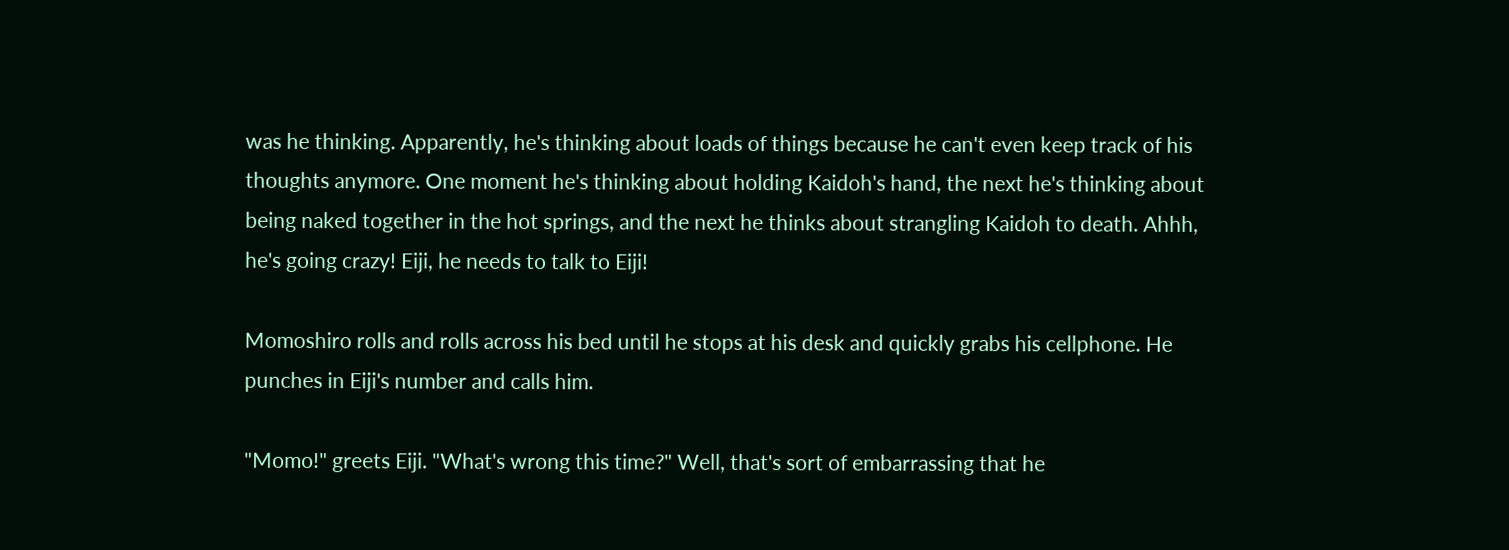was he thinking. Apparently, he's thinking about loads of things because he can't even keep track of his thoughts anymore. One moment he's thinking about holding Kaidoh's hand, the next he's thinking about being naked together in the hot springs, and the next he thinks about strangling Kaidoh to death. Ahhh, he's going crazy! Eiji, he needs to talk to Eiji!

Momoshiro rolls and rolls across his bed until he stops at his desk and quickly grabs his cellphone. He punches in Eiji's number and calls him.

"Momo!" greets Eiji. "What's wrong this time?" Well, that's sort of embarrassing that he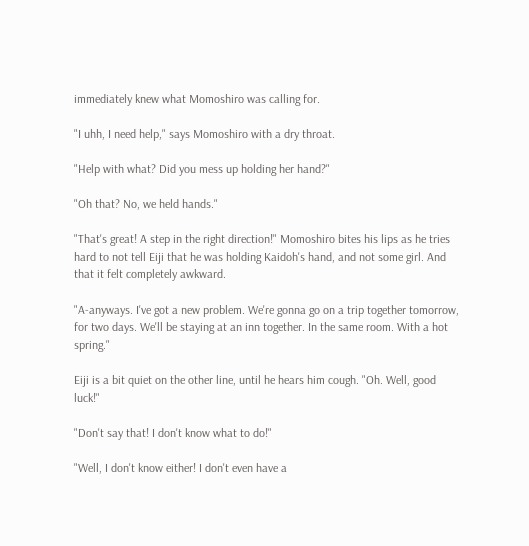immediately knew what Momoshiro was calling for.

"I uhh, I need help," says Momoshiro with a dry throat.

"Help with what? Did you mess up holding her hand?"

"Oh that? No, we held hands."

"That's great! A step in the right direction!" Momoshiro bites his lips as he tries hard to not tell Eiji that he was holding Kaidoh's hand, and not some girl. And that it felt completely awkward.

"A-anyways. I've got a new problem. We're gonna go on a trip together tomorrow, for two days. We'll be staying at an inn together. In the same room. With a hot spring."

Eiji is a bit quiet on the other line, until he hears him cough. "Oh. Well, good luck!"

"Don't say that! I don't know what to do!"

"Well, I don't know either! I don't even have a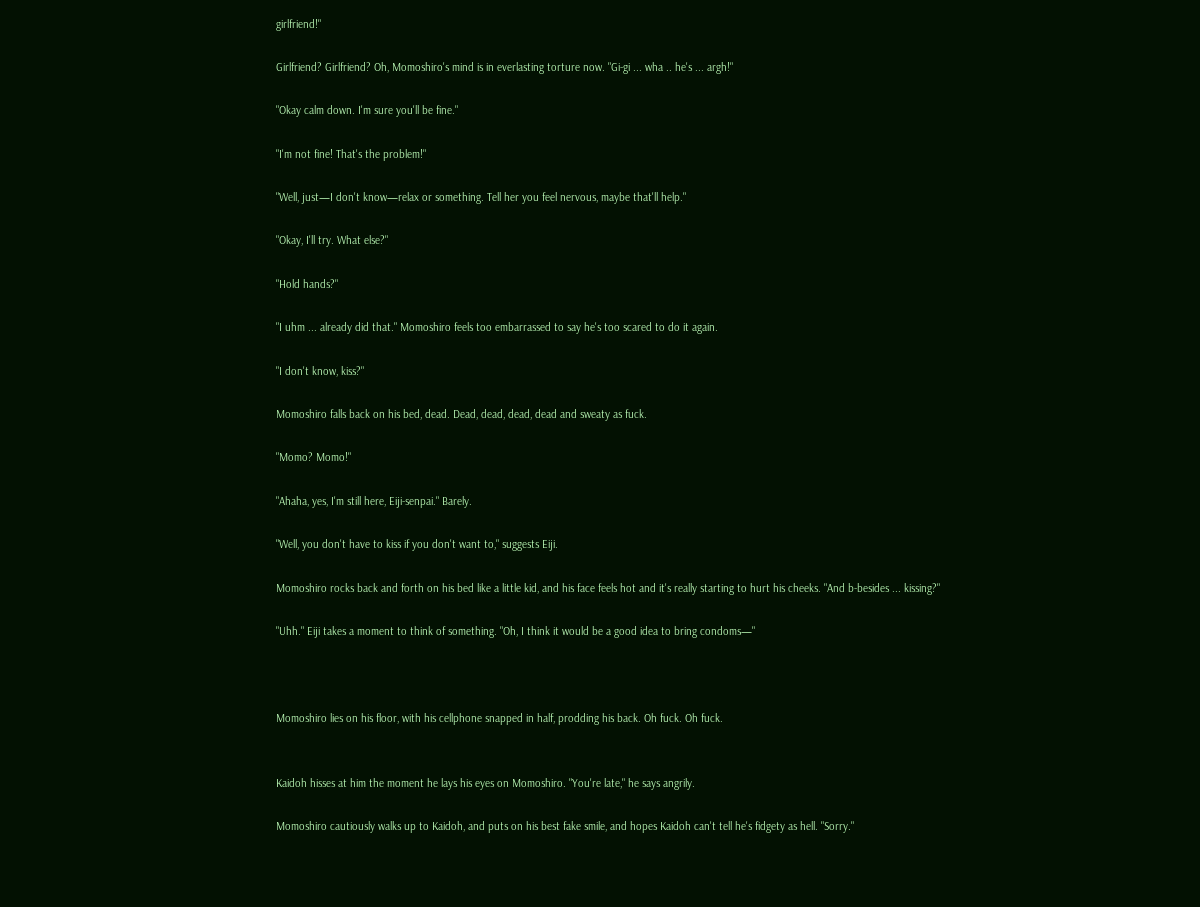girlfriend!"

Girlfriend? Girlfriend? Oh, Momoshiro's mind is in everlasting torture now. "Gi-gi ... wha .. he's ... argh!"

"Okay calm down. I'm sure you'll be fine."

"I'm not fine! That's the problem!"

"Well, just—I don't know—relax or something. Tell her you feel nervous, maybe that'll help."

"Okay, I'll try. What else?"

"Hold hands?"

"I uhm ... already did that." Momoshiro feels too embarrassed to say he's too scared to do it again.

"I don't know, kiss?"

Momoshiro falls back on his bed, dead. Dead, dead, dead, dead and sweaty as fuck.

"Momo? Momo!"

"Ahaha, yes, I'm still here, Eiji-senpai." Barely.

"Well, you don't have to kiss if you don't want to," suggests Eiji.

Momoshiro rocks back and forth on his bed like a little kid, and his face feels hot and it's really starting to hurt his cheeks. "And b-besides ... kissing?"

"Uhh." Eiji takes a moment to think of something. "Oh, I think it would be a good idea to bring condoms—"



Momoshiro lies on his floor, with his cellphone snapped in half, prodding his back. Oh fuck. Oh fuck.


Kaidoh hisses at him the moment he lays his eyes on Momoshiro. "You're late," he says angrily.

Momoshiro cautiously walks up to Kaidoh, and puts on his best fake smile, and hopes Kaidoh can't tell he's fidgety as hell. "Sorry."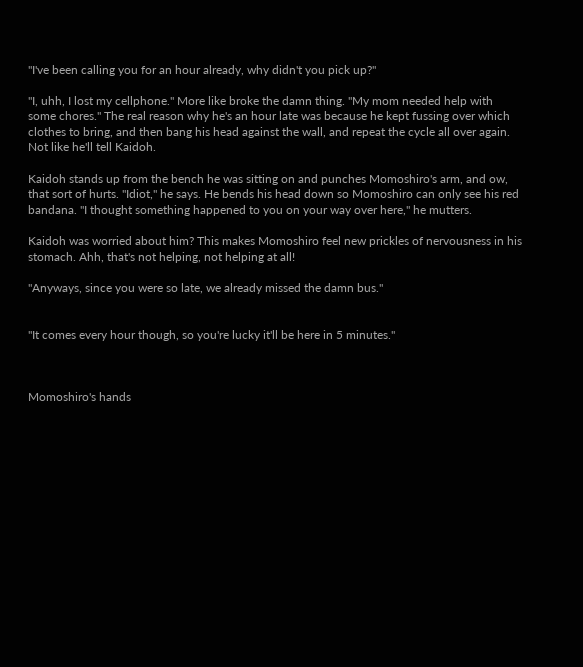"I've been calling you for an hour already, why didn't you pick up?"

"I, uhh, I lost my cellphone." More like broke the damn thing. "My mom needed help with some chores." The real reason why he's an hour late was because he kept fussing over which clothes to bring, and then bang his head against the wall, and repeat the cycle all over again. Not like he'll tell Kaidoh.

Kaidoh stands up from the bench he was sitting on and punches Momoshiro's arm, and ow, that sort of hurts. "Idiot," he says. He bends his head down so Momoshiro can only see his red bandana. "I thought something happened to you on your way over here," he mutters.

Kaidoh was worried about him? This makes Momoshiro feel new prickles of nervousness in his stomach. Ahh, that's not helping, not helping at all!

"Anyways, since you were so late, we already missed the damn bus."


"It comes every hour though, so you're lucky it'll be here in 5 minutes."



Momoshiro's hands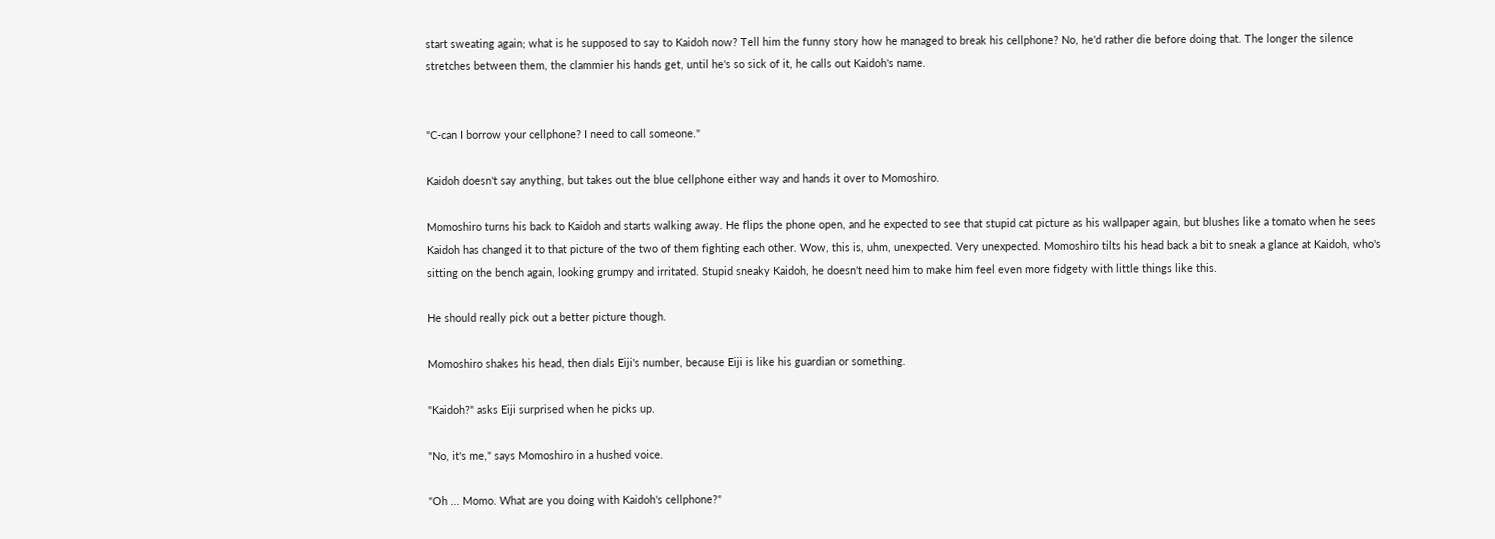start sweating again; what is he supposed to say to Kaidoh now? Tell him the funny story how he managed to break his cellphone? No, he'd rather die before doing that. The longer the silence stretches between them, the clammier his hands get, until he's so sick of it, he calls out Kaidoh's name.


"C-can I borrow your cellphone? I need to call someone."

Kaidoh doesn't say anything, but takes out the blue cellphone either way and hands it over to Momoshiro.

Momoshiro turns his back to Kaidoh and starts walking away. He flips the phone open, and he expected to see that stupid cat picture as his wallpaper again, but blushes like a tomato when he sees Kaidoh has changed it to that picture of the two of them fighting each other. Wow, this is, uhm, unexpected. Very unexpected. Momoshiro tilts his head back a bit to sneak a glance at Kaidoh, who's sitting on the bench again, looking grumpy and irritated. Stupid sneaky Kaidoh, he doesn't need him to make him feel even more fidgety with little things like this.

He should really pick out a better picture though.

Momoshiro shakes his head, then dials Eiji's number, because Eiji is like his guardian or something.

"Kaidoh?" asks Eiji surprised when he picks up.

"No, it's me," says Momoshiro in a hushed voice.

"Oh ... Momo. What are you doing with Kaidoh's cellphone?"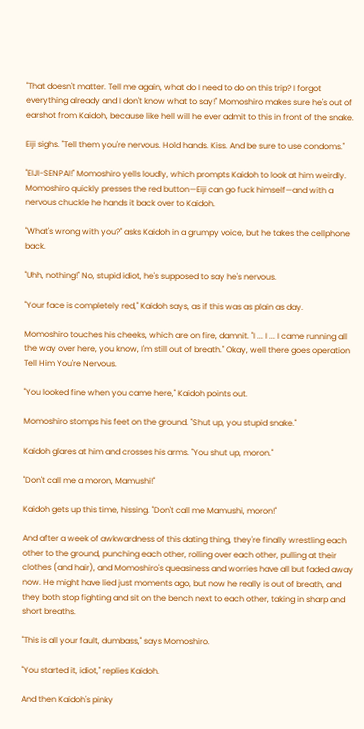"That doesn't matter. Tell me again, what do I need to do on this trip? I forgot everything already and I don't know what to say!" Momoshiro makes sure he's out of earshot from Kaidoh, because like hell will he ever admit to this in front of the snake.

Eiji sighs. "Tell them you're nervous. Hold hands. Kiss. And be sure to use condoms."

"EIJI-SENPAI!" Momoshiro yells loudly, which prompts Kaidoh to look at him weirdly. Momoshiro quickly presses the red button—Eiji can go fuck himself—and with a nervous chuckle he hands it back over to Kaidoh.

"What's wrong with you?" asks Kaidoh in a grumpy voice, but he takes the cellphone back.

"Uhh, nothing!" No, stupid idiot, he's supposed to say he's nervous.

"Your face is completely red," Kaidoh says, as if this was as plain as day.

Momoshiro touches his cheeks, which are on fire, damnit. "I ... I ... I came running all the way over here, you know, I'm still out of breath." Okay, well there goes operation Tell Him You're Nervous.

"You looked fine when you came here," Kaidoh points out.

Momoshiro stomps his feet on the ground. "Shut up, you stupid snake."

Kaidoh glares at him and crosses his arms. "You shut up, moron."

"Don't call me a moron, Mamushi!"

Kaidoh gets up this time, hissing. "Don't call me Mamushi, moron!"

And after a week of awkwardness of this dating thing, they're finally wrestling each other to the ground, punching each other, rolling over each other, pulling at their clothes (and hair), and Momoshiro's queasiness and worries have all but faded away now. He might have lied just moments ago, but now he really is out of breath, and they both stop fighting and sit on the bench next to each other, taking in sharp and short breaths.

"This is all your fault, dumbass," says Momoshiro.

"You started it, idiot," replies Kaidoh.

And then Kaidoh's pinky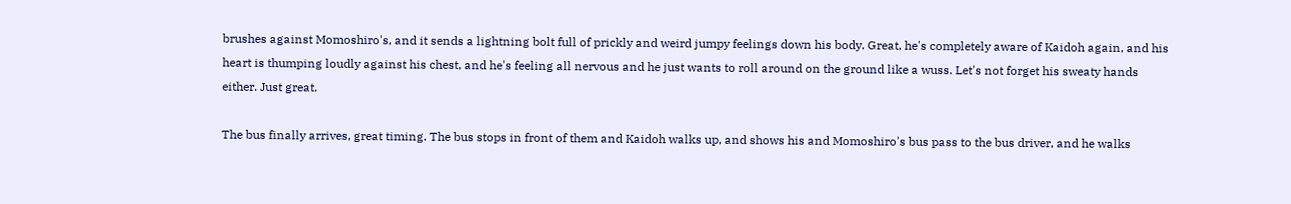brushes against Momoshiro's, and it sends a lightning bolt full of prickly and weird jumpy feelings down his body. Great, he's completely aware of Kaidoh again, and his heart is thumping loudly against his chest, and he's feeling all nervous and he just wants to roll around on the ground like a wuss. Let's not forget his sweaty hands either. Just great.

The bus finally arrives, great timing. The bus stops in front of them and Kaidoh walks up, and shows his and Momoshiro's bus pass to the bus driver, and he walks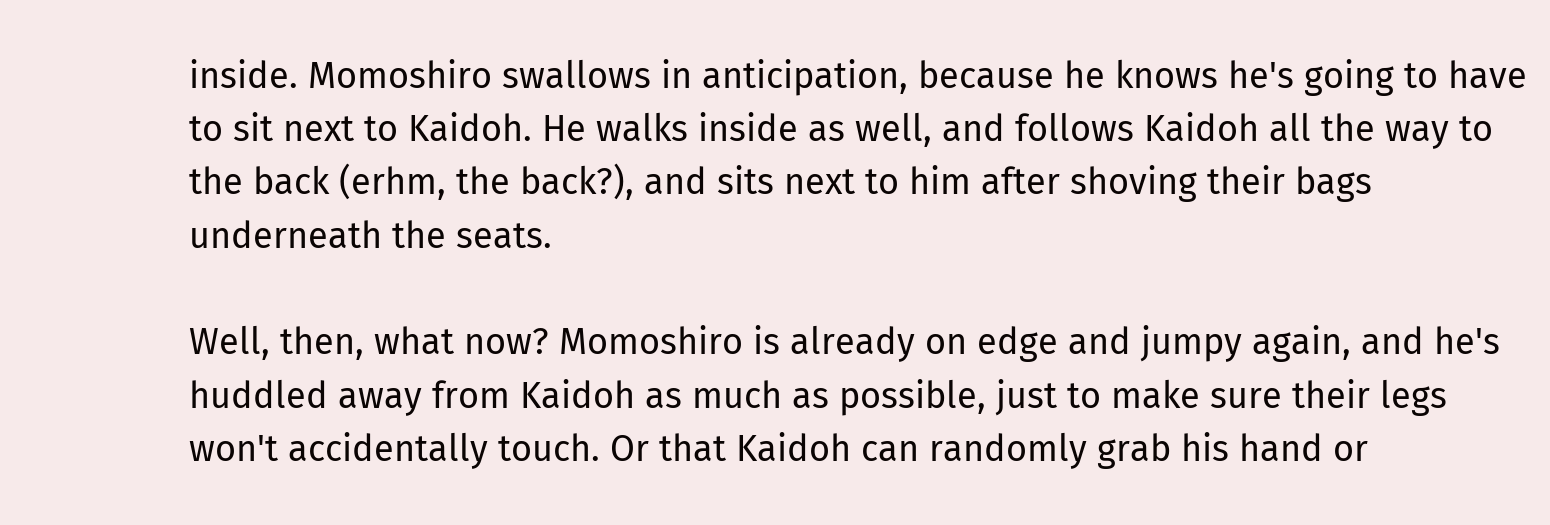inside. Momoshiro swallows in anticipation, because he knows he's going to have to sit next to Kaidoh. He walks inside as well, and follows Kaidoh all the way to the back (erhm, the back?), and sits next to him after shoving their bags underneath the seats.

Well, then, what now? Momoshiro is already on edge and jumpy again, and he's huddled away from Kaidoh as much as possible, just to make sure their legs won't accidentally touch. Or that Kaidoh can randomly grab his hand or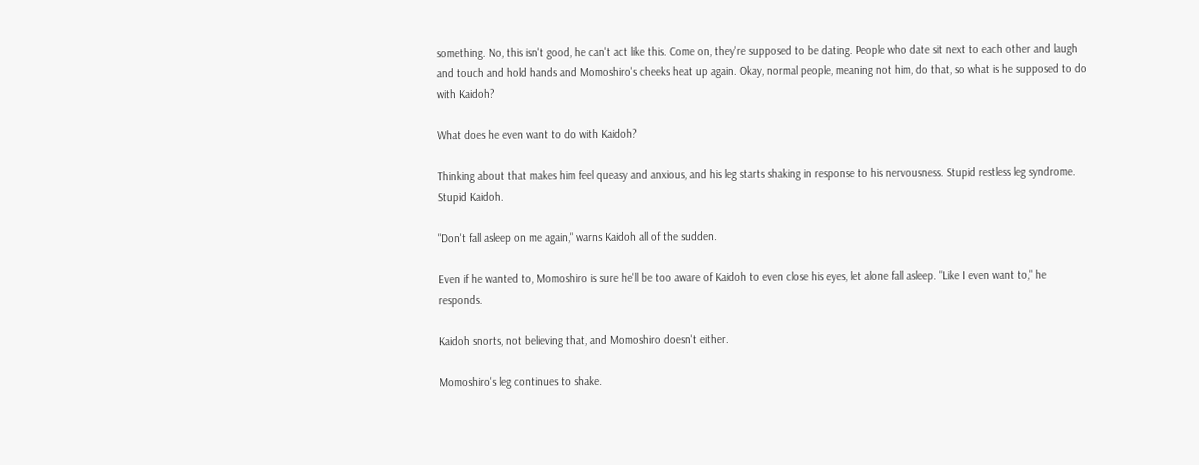something. No, this isn't good, he can't act like this. Come on, they're supposed to be dating. People who date sit next to each other and laugh and touch and hold hands and Momoshiro's cheeks heat up again. Okay, normal people, meaning not him, do that, so what is he supposed to do with Kaidoh?

What does he even want to do with Kaidoh?

Thinking about that makes him feel queasy and anxious, and his leg starts shaking in response to his nervousness. Stupid restless leg syndrome. Stupid Kaidoh.

"Don't fall asleep on me again," warns Kaidoh all of the sudden.

Even if he wanted to, Momoshiro is sure he'll be too aware of Kaidoh to even close his eyes, let alone fall asleep. "Like I even want to," he responds.

Kaidoh snorts, not believing that, and Momoshiro doesn't either.

Momoshiro's leg continues to shake.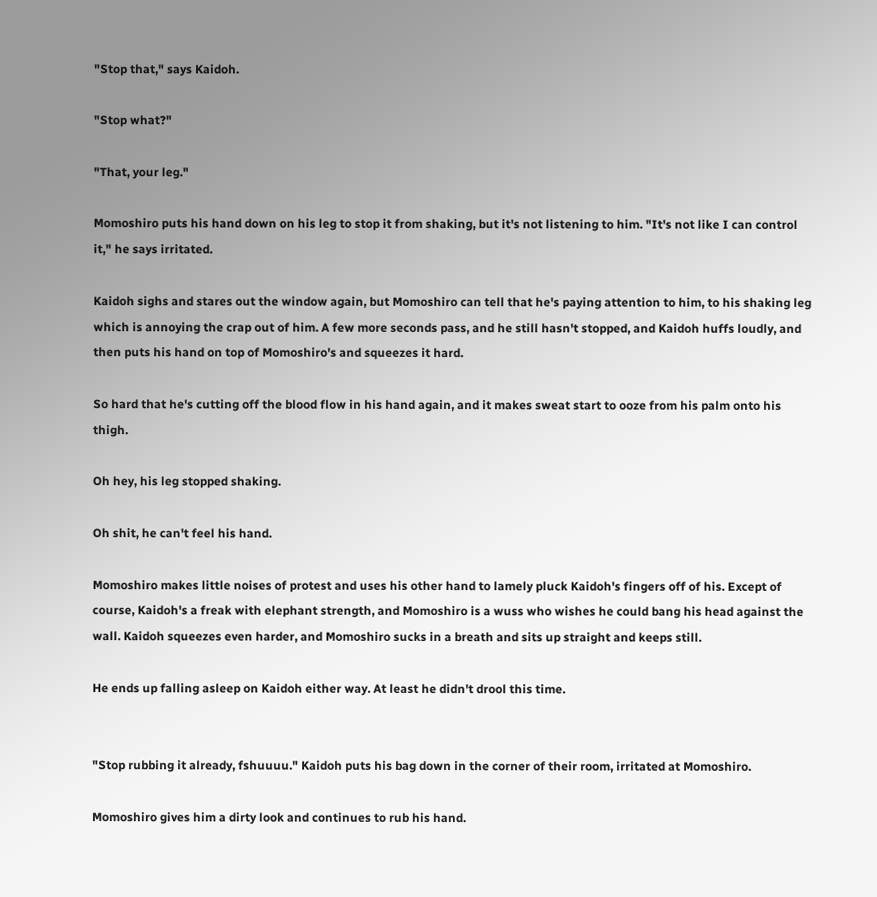"Stop that," says Kaidoh.

"Stop what?"

"That, your leg."

Momoshiro puts his hand down on his leg to stop it from shaking, but it's not listening to him. "It's not like I can control it," he says irritated.

Kaidoh sighs and stares out the window again, but Momoshiro can tell that he's paying attention to him, to his shaking leg which is annoying the crap out of him. A few more seconds pass, and he still hasn't stopped, and Kaidoh huffs loudly, and then puts his hand on top of Momoshiro's and squeezes it hard.

So hard that he's cutting off the blood flow in his hand again, and it makes sweat start to ooze from his palm onto his thigh.

Oh hey, his leg stopped shaking.

Oh shit, he can't feel his hand.

Momoshiro makes little noises of protest and uses his other hand to lamely pluck Kaidoh's fingers off of his. Except of course, Kaidoh's a freak with elephant strength, and Momoshiro is a wuss who wishes he could bang his head against the wall. Kaidoh squeezes even harder, and Momoshiro sucks in a breath and sits up straight and keeps still.

He ends up falling asleep on Kaidoh either way. At least he didn't drool this time.


"Stop rubbing it already, fshuuuu." Kaidoh puts his bag down in the corner of their room, irritated at Momoshiro.

Momoshiro gives him a dirty look and continues to rub his hand.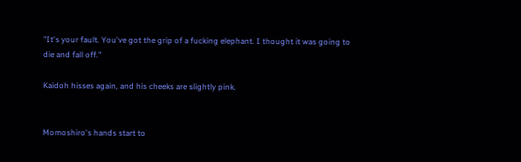"It's your fault. You've got the grip of a fucking elephant. I thought it was going to die and fall off."

Kaidoh hisses again, and his cheeks are slightly pink.


Momoshiro's hands start to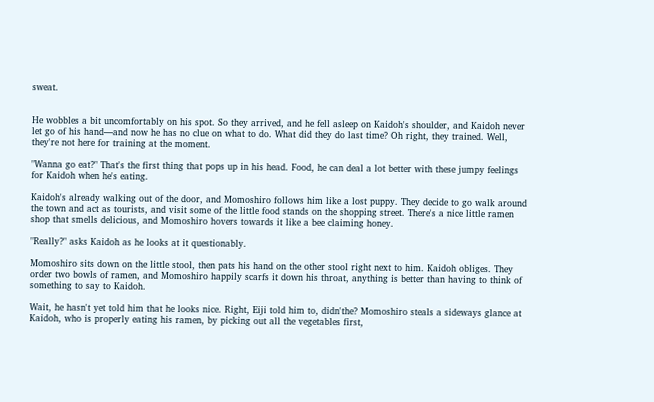sweat.


He wobbles a bit uncomfortably on his spot. So they arrived, and he fell asleep on Kaidoh's shoulder, and Kaidoh never let go of his hand—and now he has no clue on what to do. What did they do last time? Oh right, they trained. Well, they're not here for training at the moment.

"Wanna go eat?" That's the first thing that pops up in his head. Food, he can deal a lot better with these jumpy feelings for Kaidoh when he's eating.

Kaidoh's already walking out of the door, and Momoshiro follows him like a lost puppy. They decide to go walk around the town and act as tourists, and visit some of the little food stands on the shopping street. There's a nice little ramen shop that smells delicious, and Momoshiro hovers towards it like a bee claiming honey.

"Really?" asks Kaidoh as he looks at it questionably.

Momoshiro sits down on the little stool, then pats his hand on the other stool right next to him. Kaidoh obliges. They order two bowls of ramen, and Momoshiro happily scarfs it down his throat, anything is better than having to think of something to say to Kaidoh.

Wait, he hasn't yet told him that he looks nice. Right, Eiji told him to, didn'the? Momoshiro steals a sideways glance at Kaidoh, who is properly eating his ramen, by picking out all the vegetables first,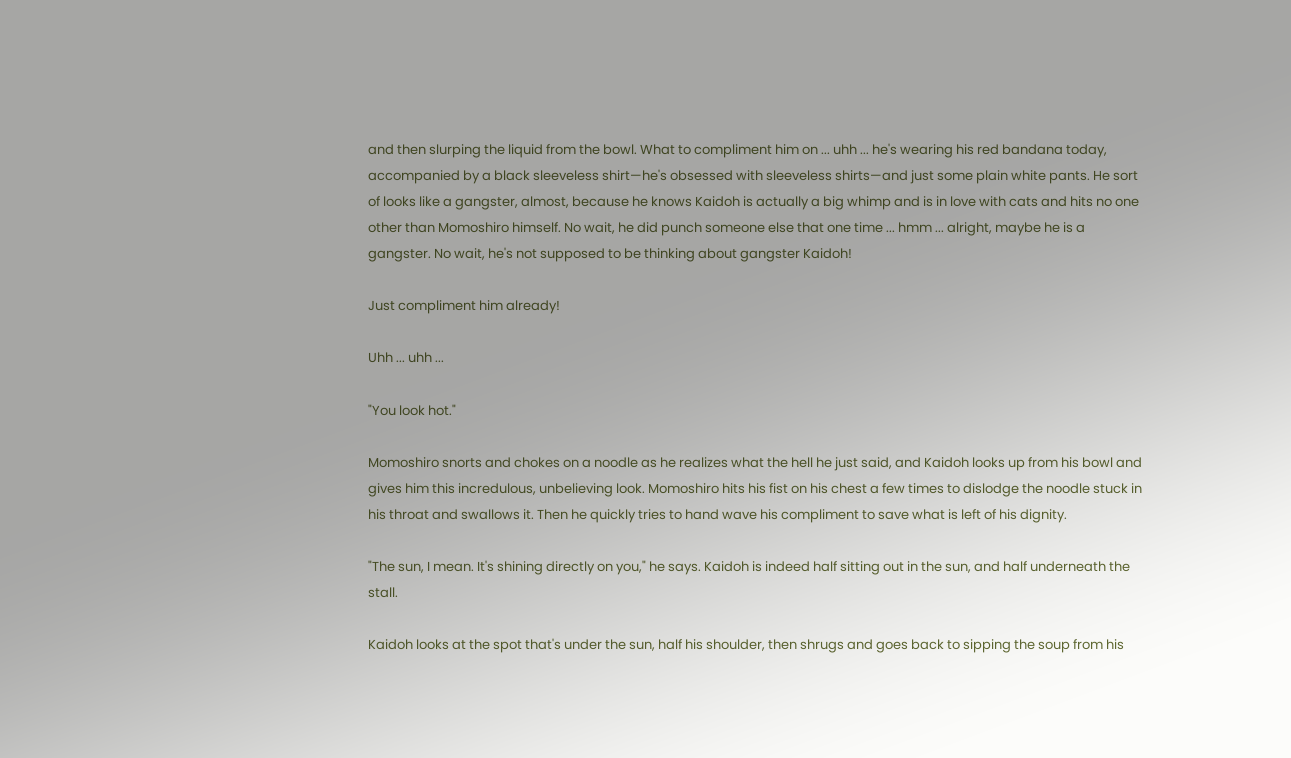and then slurping the liquid from the bowl. What to compliment him on ... uhh ... he's wearing his red bandana today, accompanied by a black sleeveless shirt—he's obsessed with sleeveless shirts—and just some plain white pants. He sort of looks like a gangster, almost, because he knows Kaidoh is actually a big whimp and is in love with cats and hits no one other than Momoshiro himself. No wait, he did punch someone else that one time ... hmm ... alright, maybe he is a gangster. No wait, he's not supposed to be thinking about gangster Kaidoh!

Just compliment him already!

Uhh ... uhh ...

"You look hot."

Momoshiro snorts and chokes on a noodle as he realizes what the hell he just said, and Kaidoh looks up from his bowl and gives him this incredulous, unbelieving look. Momoshiro hits his fist on his chest a few times to dislodge the noodle stuck in his throat and swallows it. Then he quickly tries to hand wave his compliment to save what is left of his dignity.

"The sun, I mean. It's shining directly on you," he says. Kaidoh is indeed half sitting out in the sun, and half underneath the stall.

Kaidoh looks at the spot that's under the sun, half his shoulder, then shrugs and goes back to sipping the soup from his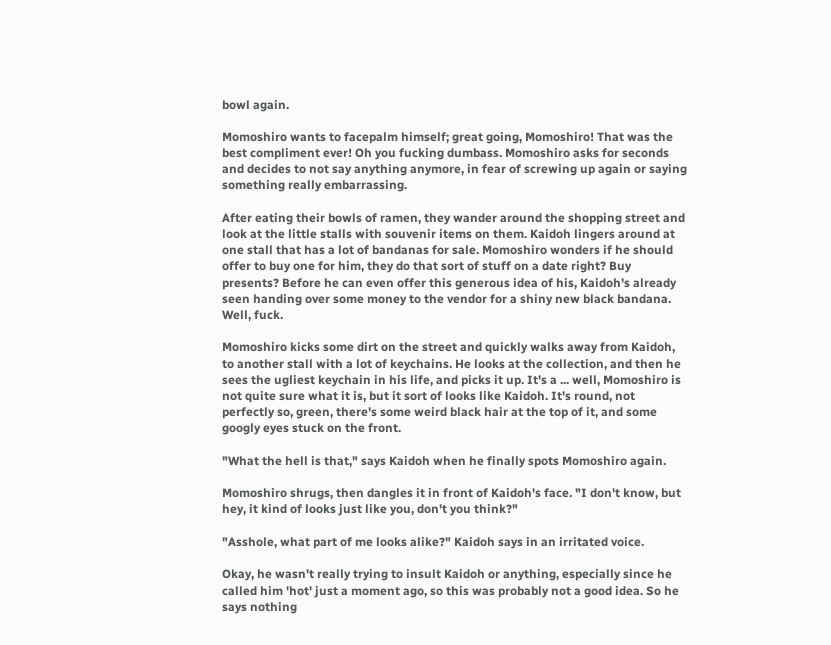bowl again.

Momoshiro wants to facepalm himself; great going, Momoshiro! That was the best compliment ever! Oh you fucking dumbass. Momoshiro asks for seconds and decides to not say anything anymore, in fear of screwing up again or saying something really embarrassing.

After eating their bowls of ramen, they wander around the shopping street and look at the little stalls with souvenir items on them. Kaidoh lingers around at one stall that has a lot of bandanas for sale. Momoshiro wonders if he should offer to buy one for him, they do that sort of stuff on a date right? Buy presents? Before he can even offer this generous idea of his, Kaidoh's already seen handing over some money to the vendor for a shiny new black bandana. Well, fuck.

Momoshiro kicks some dirt on the street and quickly walks away from Kaidoh, to another stall with a lot of keychains. He looks at the collection, and then he sees the ugliest keychain in his life, and picks it up. It's a ... well, Momoshiro is not quite sure what it is, but it sort of looks like Kaidoh. It's round, not perfectly so, green, there's some weird black hair at the top of it, and some googly eyes stuck on the front.

"What the hell is that," says Kaidoh when he finally spots Momoshiro again.

Momoshiro shrugs, then dangles it in front of Kaidoh's face. "I don't know, but hey, it kind of looks just like you, don't you think?"

"Asshole, what part of me looks alike?" Kaidoh says in an irritated voice.

Okay, he wasn't really trying to insult Kaidoh or anything, especially since he called him 'hot' just a moment ago, so this was probably not a good idea. So he says nothing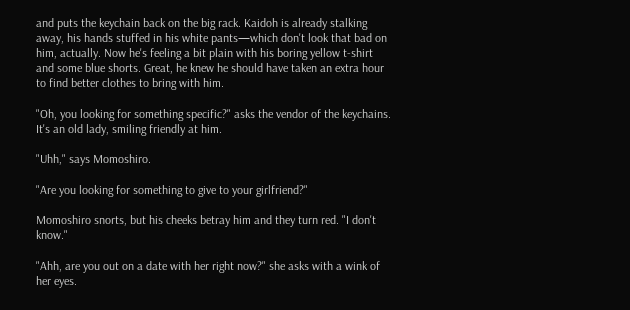and puts the keychain back on the big rack. Kaidoh is already stalking away, his hands stuffed in his white pants—which don't look that bad on him, actually. Now he's feeling a bit plain with his boring yellow t-shirt and some blue shorts. Great, he knew he should have taken an extra hour to find better clothes to bring with him.

"Oh, you looking for something specific?" asks the vendor of the keychains. It's an old lady, smiling friendly at him.

"Uhh," says Momoshiro.

"Are you looking for something to give to your girlfriend?"

Momoshiro snorts, but his cheeks betray him and they turn red. "I don't know."

"Ahh, are you out on a date with her right now?" she asks with a wink of her eyes.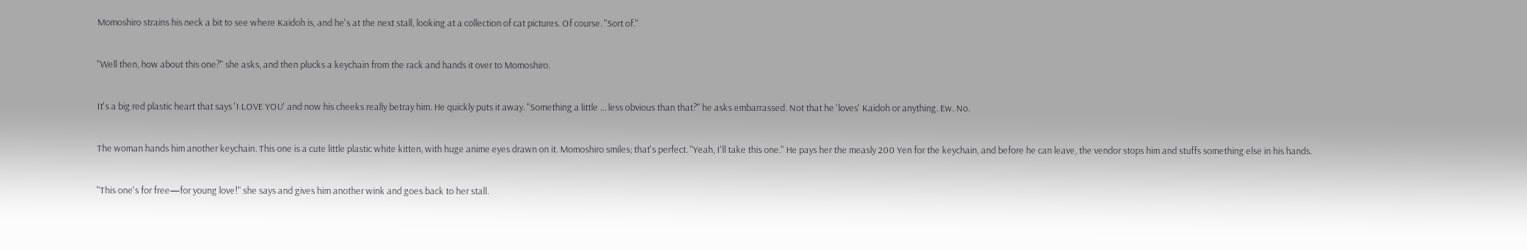Momoshiro strains his neck a bit to see where Kaidoh is, and he's at the next stall, looking at a collection of cat pictures. Of course. "Sort of."

"Well then, how about this one?" she asks, and then plucks a keychain from the rack and hands it over to Momoshiro.

It's a big red plastic heart that says 'I LOVE YOU' and now his cheeks really betray him. He quickly puts it away. "Something a little ... less obvious than that?" he asks embarrassed. Not that he 'loves' Kaidoh or anything. Ew. No.

The woman hands him another keychain. This one is a cute little plastic white kitten, with huge anime eyes drawn on it. Momoshiro smiles; that's perfect. "Yeah, I'll take this one." He pays her the measly 200 Yen for the keychain, and before he can leave, the vendor stops him and stuffs something else in his hands.

"This one's for free—for young love!" she says and gives him another wink and goes back to her stall.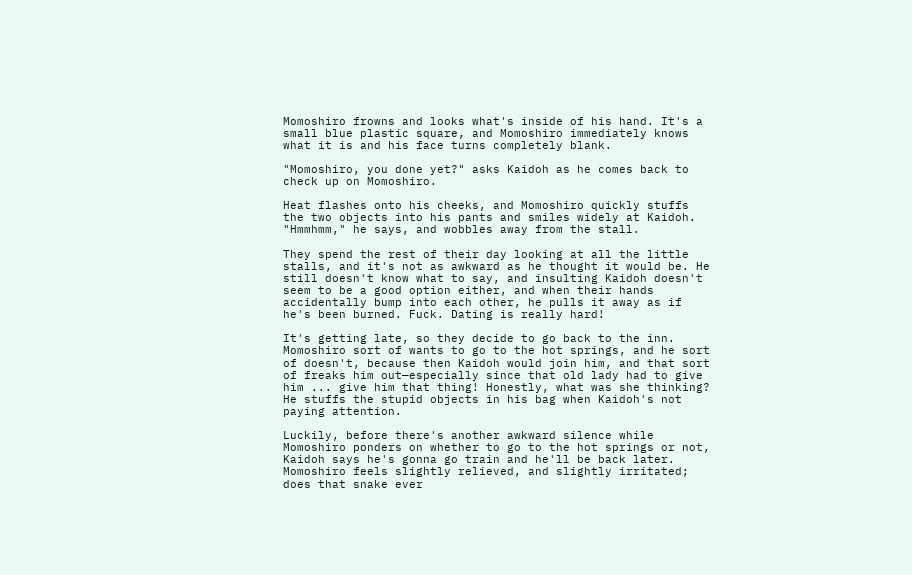Momoshiro frowns and looks what's inside of his hand. It's a small blue plastic square, and Momoshiro immediately knows what it is and his face turns completely blank.

"Momoshiro, you done yet?" asks Kaidoh as he comes back to check up on Momoshiro.

Heat flashes onto his cheeks, and Momoshiro quickly stuffs the two objects into his pants and smiles widely at Kaidoh. "Hmmhmm," he says, and wobbles away from the stall.

They spend the rest of their day looking at all the little stalls, and it's not as awkward as he thought it would be. He still doesn't know what to say, and insulting Kaidoh doesn't seem to be a good option either, and when their hands accidentally bump into each other, he pulls it away as if he's been burned. Fuck. Dating is really hard!

It's getting late, so they decide to go back to the inn. Momoshiro sort of wants to go to the hot springs, and he sort of doesn't, because then Kaidoh would join him, and that sort of freaks him out—especially since that old lady had to give him ... give him that thing! Honestly, what was she thinking? He stuffs the stupid objects in his bag when Kaidoh's not paying attention.

Luckily, before there's another awkward silence while Momoshiro ponders on whether to go to the hot springs or not, Kaidoh says he's gonna go train and he'll be back later. Momoshiro feels slightly relieved, and slightly irritated; does that snake ever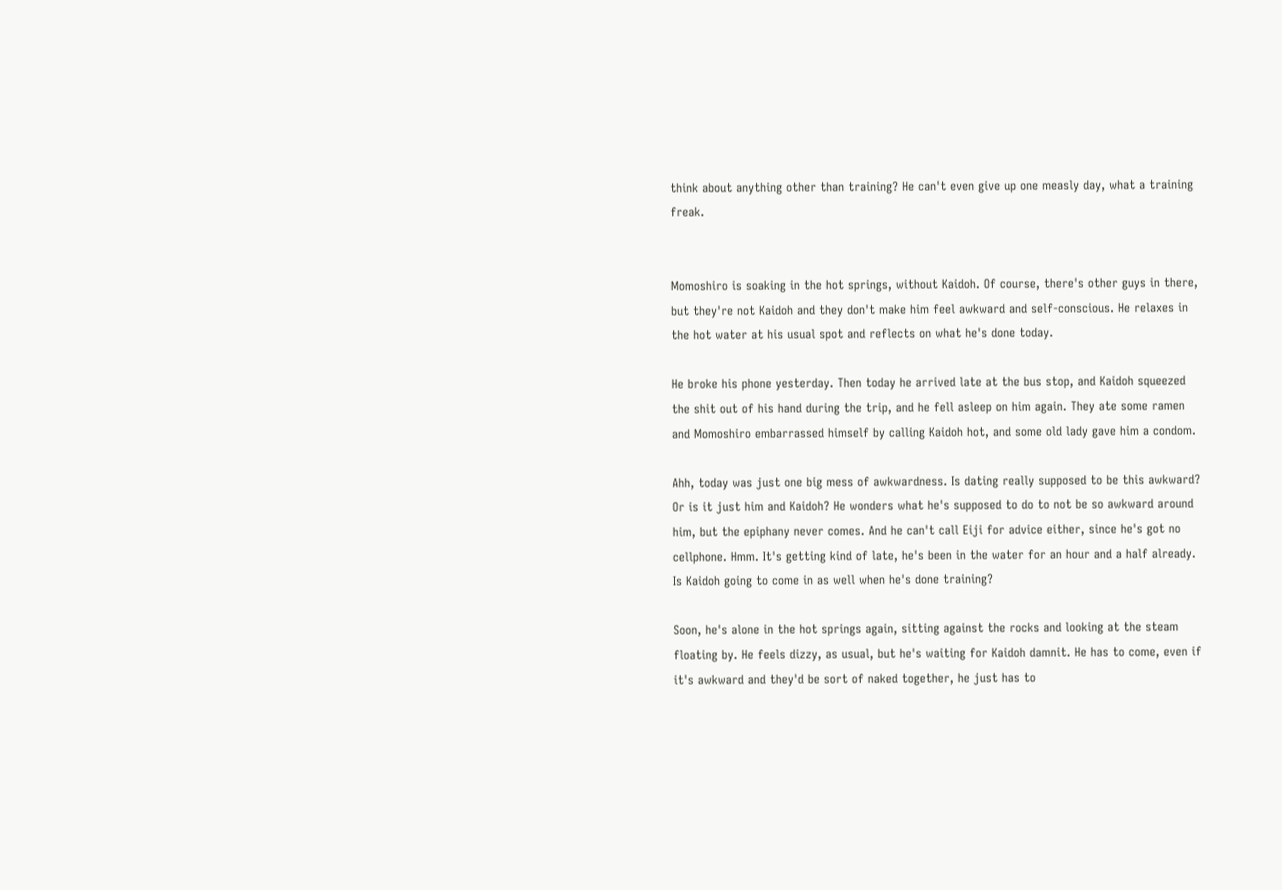think about anything other than training? He can't even give up one measly day, what a training freak.


Momoshiro is soaking in the hot springs, without Kaidoh. Of course, there's other guys in there, but they're not Kaidoh and they don't make him feel awkward and self-conscious. He relaxes in the hot water at his usual spot and reflects on what he's done today.

He broke his phone yesterday. Then today he arrived late at the bus stop, and Kaidoh squeezed the shit out of his hand during the trip, and he fell asleep on him again. They ate some ramen and Momoshiro embarrassed himself by calling Kaidoh hot, and some old lady gave him a condom.

Ahh, today was just one big mess of awkwardness. Is dating really supposed to be this awkward? Or is it just him and Kaidoh? He wonders what he's supposed to do to not be so awkward around him, but the epiphany never comes. And he can't call Eiji for advice either, since he's got no cellphone. Hmm. It's getting kind of late, he's been in the water for an hour and a half already. Is Kaidoh going to come in as well when he's done training?

Soon, he's alone in the hot springs again, sitting against the rocks and looking at the steam floating by. He feels dizzy, as usual, but he's waiting for Kaidoh damnit. He has to come, even if it's awkward and they'd be sort of naked together, he just has to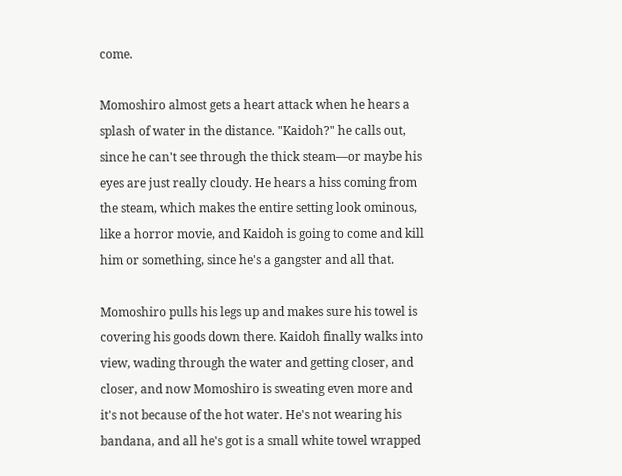come.

Momoshiro almost gets a heart attack when he hears a splash of water in the distance. "Kaidoh?" he calls out, since he can't see through the thick steam—or maybe his eyes are just really cloudy. He hears a hiss coming from the steam, which makes the entire setting look ominous, like a horror movie, and Kaidoh is going to come and kill him or something, since he's a gangster and all that.

Momoshiro pulls his legs up and makes sure his towel is covering his goods down there. Kaidoh finally walks into view, wading through the water and getting closer, and closer, and now Momoshiro is sweating even more and it's not because of the hot water. He's not wearing his bandana, and all he's got is a small white towel wrapped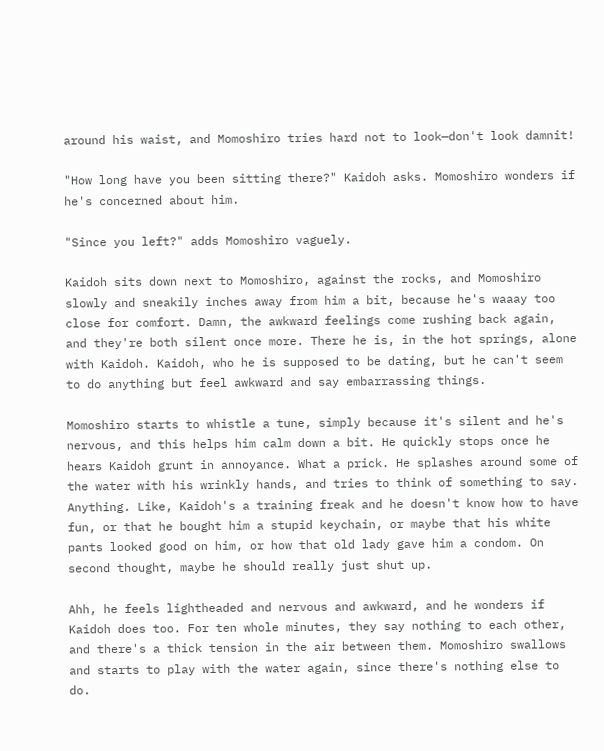around his waist, and Momoshiro tries hard not to look—don't look damnit!

"How long have you been sitting there?" Kaidoh asks. Momoshiro wonders if he's concerned about him.

"Since you left?" adds Momoshiro vaguely.

Kaidoh sits down next to Momoshiro, against the rocks, and Momoshiro slowly and sneakily inches away from him a bit, because he's waaay too close for comfort. Damn, the awkward feelings come rushing back again, and they're both silent once more. There he is, in the hot springs, alone with Kaidoh. Kaidoh, who he is supposed to be dating, but he can't seem to do anything but feel awkward and say embarrassing things.

Momoshiro starts to whistle a tune, simply because it's silent and he's nervous, and this helps him calm down a bit. He quickly stops once he hears Kaidoh grunt in annoyance. What a prick. He splashes around some of the water with his wrinkly hands, and tries to think of something to say. Anything. Like, Kaidoh's a training freak and he doesn't know how to have fun, or that he bought him a stupid keychain, or maybe that his white pants looked good on him, or how that old lady gave him a condom. On second thought, maybe he should really just shut up.

Ahh, he feels lightheaded and nervous and awkward, and he wonders if Kaidoh does too. For ten whole minutes, they say nothing to each other, and there's a thick tension in the air between them. Momoshiro swallows and starts to play with the water again, since there's nothing else to do.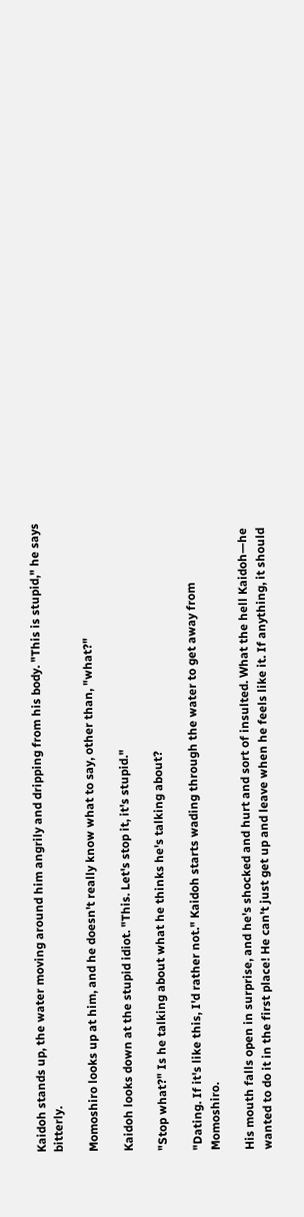Kaidoh stands up, the water moving around him angrily and dripping from his body. "This is stupid," he says bitterly.

Momoshiro looks up at him, and he doesn't really know what to say, other than, "what?"

Kaidoh looks down at the stupid idiot. "This. Let's stop it, it's stupid."

"Stop what?" Is he talking about what he thinks he's talking about?

"Dating. If it's like this, I'd rather not." Kaidoh starts wading through the water to get away from Momoshiro.

His mouth falls open in surprise, and he's shocked and hurt and sort of insulted. What the hell Kaidoh—he wanted to do it in the first place! He can't just get up and leave when he feels like it. If anything, it should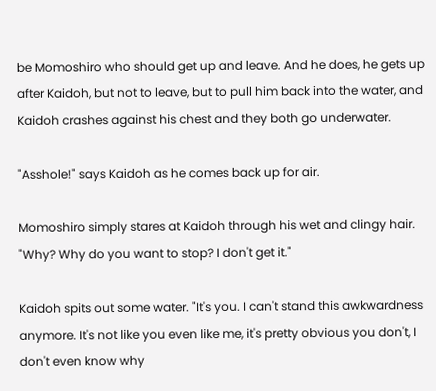be Momoshiro who should get up and leave. And he does, he gets up after Kaidoh, but not to leave, but to pull him back into the water, and Kaidoh crashes against his chest and they both go underwater.

"Asshole!" says Kaidoh as he comes back up for air.

Momoshiro simply stares at Kaidoh through his wet and clingy hair. "Why? Why do you want to stop? I don't get it."

Kaidoh spits out some water. "It's you. I can't stand this awkwardness anymore. It's not like you even like me, it's pretty obvious you don't, I don't even know why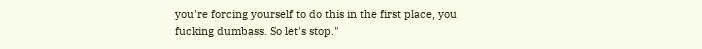you're forcing yourself to do this in the first place, you fucking dumbass. So let's stop."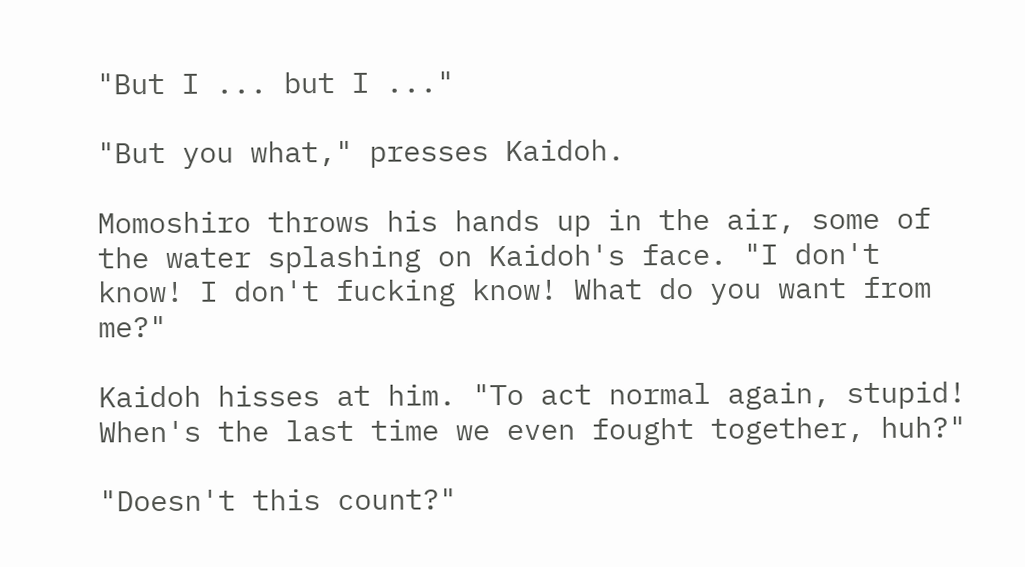"But I ... but I ..."

"But you what," presses Kaidoh.

Momoshiro throws his hands up in the air, some of the water splashing on Kaidoh's face. "I don't know! I don't fucking know! What do you want from me?"

Kaidoh hisses at him. "To act normal again, stupid! When's the last time we even fought together, huh?"

"Doesn't this count?"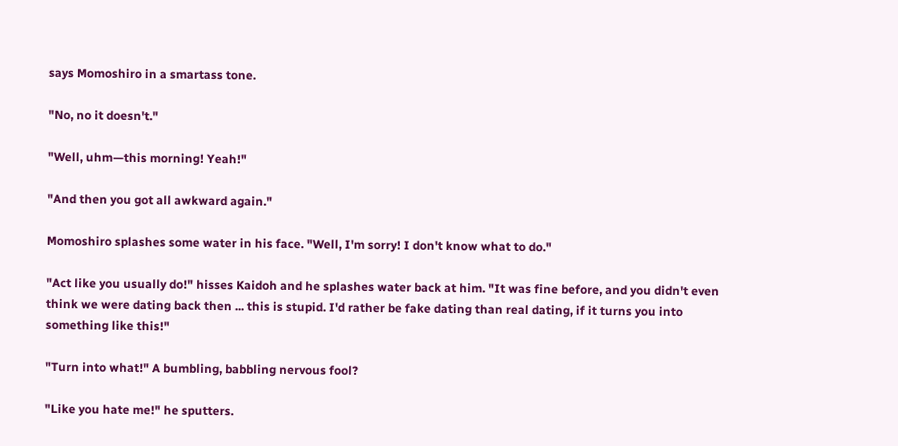says Momoshiro in a smartass tone.

"No, no it doesn't."

"Well, uhm—this morning! Yeah!"

"And then you got all awkward again."

Momoshiro splashes some water in his face. "Well, I'm sorry! I don't know what to do."

"Act like you usually do!" hisses Kaidoh and he splashes water back at him. "It was fine before, and you didn't even think we were dating back then ... this is stupid. I'd rather be fake dating than real dating, if it turns you into something like this!"

"Turn into what!" A bumbling, babbling nervous fool?

"Like you hate me!" he sputters.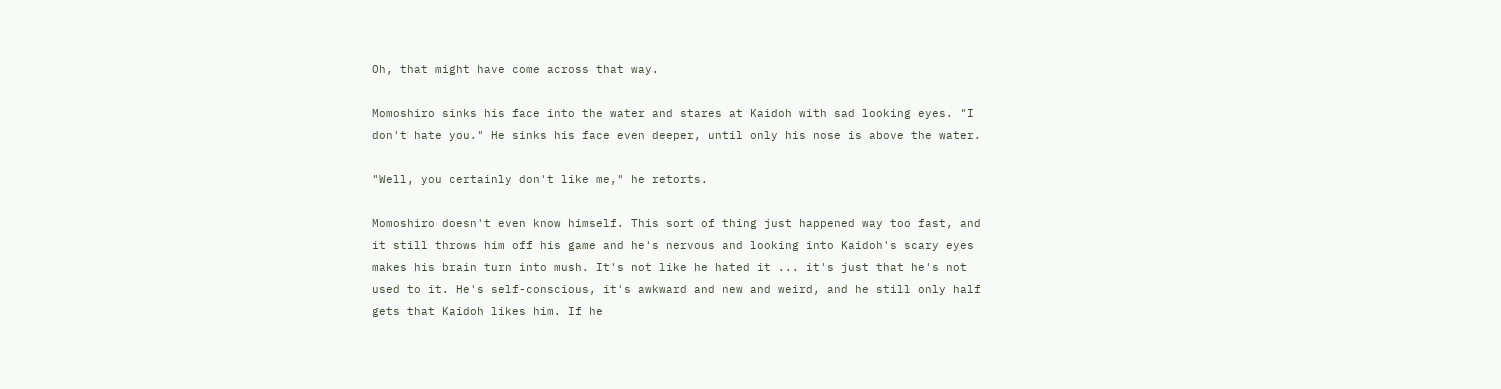Oh, that might have come across that way.

Momoshiro sinks his face into the water and stares at Kaidoh with sad looking eyes. "I don't hate you." He sinks his face even deeper, until only his nose is above the water.

"Well, you certainly don't like me," he retorts.

Momoshiro doesn't even know himself. This sort of thing just happened way too fast, and it still throws him off his game and he's nervous and looking into Kaidoh's scary eyes makes his brain turn into mush. It's not like he hated it ... it's just that he's not used to it. He's self-conscious, it's awkward and new and weird, and he still only half gets that Kaidoh likes him. If he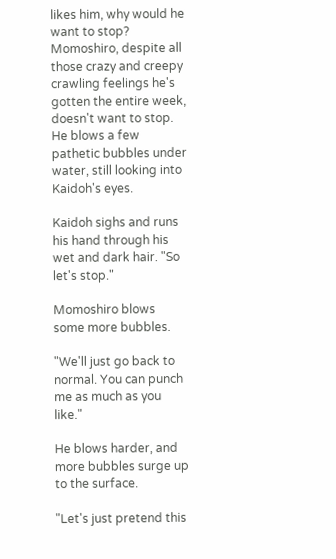likes him, why would he want to stop? Momoshiro, despite all those crazy and creepy crawling feelings he's gotten the entire week, doesn't want to stop. He blows a few pathetic bubbles under water, still looking into Kaidoh's eyes.

Kaidoh sighs and runs his hand through his wet and dark hair. "So let's stop."

Momoshiro blows some more bubbles.

"We'll just go back to normal. You can punch me as much as you like."

He blows harder, and more bubbles surge up to the surface.

"Let's just pretend this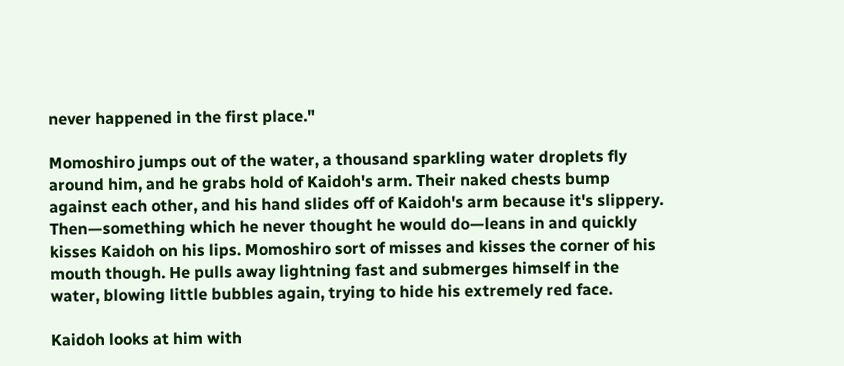never happened in the first place."

Momoshiro jumps out of the water, a thousand sparkling water droplets fly around him, and he grabs hold of Kaidoh's arm. Their naked chests bump against each other, and his hand slides off of Kaidoh's arm because it's slippery. Then—something which he never thought he would do—leans in and quickly kisses Kaidoh on his lips. Momoshiro sort of misses and kisses the corner of his mouth though. He pulls away lightning fast and submerges himself in the water, blowing little bubbles again, trying to hide his extremely red face.

Kaidoh looks at him with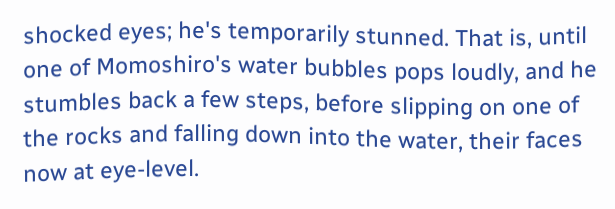shocked eyes; he's temporarily stunned. That is, until one of Momoshiro's water bubbles pops loudly, and he stumbles back a few steps, before slipping on one of the rocks and falling down into the water, their faces now at eye-level.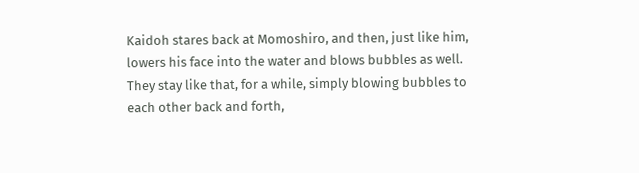Kaidoh stares back at Momoshiro, and then, just like him, lowers his face into the water and blows bubbles as well. They stay like that, for a while, simply blowing bubbles to each other back and forth,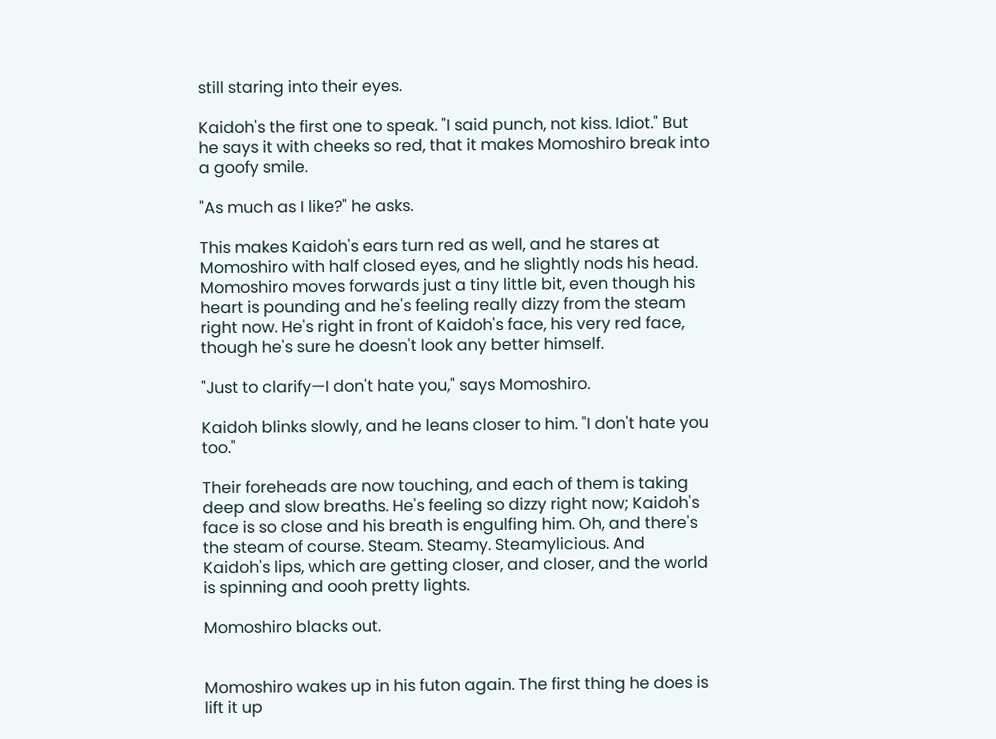still staring into their eyes.

Kaidoh's the first one to speak. "I said punch, not kiss. Idiot." But he says it with cheeks so red, that it makes Momoshiro break into a goofy smile.

"As much as I like?" he asks.

This makes Kaidoh's ears turn red as well, and he stares at Momoshiro with half closed eyes, and he slightly nods his head. Momoshiro moves forwards just a tiny little bit, even though his heart is pounding and he's feeling really dizzy from the steam right now. He's right in front of Kaidoh's face, his very red face, though he's sure he doesn't look any better himself.

"Just to clarify—I don't hate you," says Momoshiro.

Kaidoh blinks slowly, and he leans closer to him. "I don't hate you too."

Their foreheads are now touching, and each of them is taking deep and slow breaths. He's feeling so dizzy right now; Kaidoh's face is so close and his breath is engulfing him. Oh, and there's the steam of course. Steam. Steamy. Steamylicious. And Kaidoh's lips, which are getting closer, and closer, and the world is spinning and oooh pretty lights.

Momoshiro blacks out.


Momoshiro wakes up in his futon again. The first thing he does is lift it up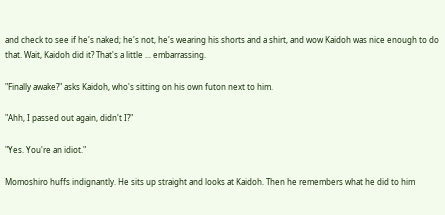and check to see if he's naked; he's not, he's wearing his shorts and a shirt, and wow Kaidoh was nice enough to do that. Wait, Kaidoh did it? That's a little ... embarrassing.

"Finally awake?" asks Kaidoh, who's sitting on his own futon next to him.

"Ahh, I passed out again, didn't I?"

"Yes. You're an idiot."

Momoshiro huffs indignantly. He sits up straight and looks at Kaidoh. Then he remembers what he did to him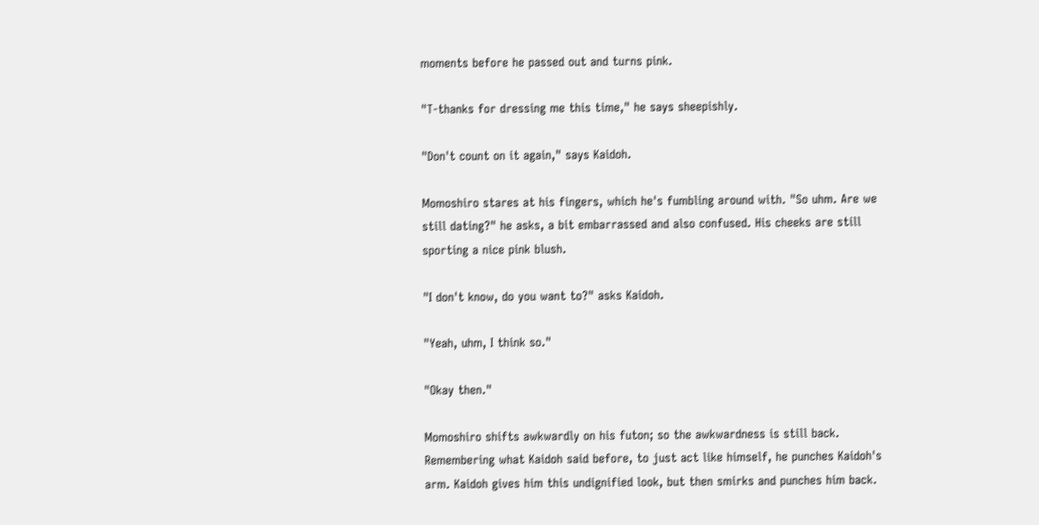moments before he passed out and turns pink.

"T-thanks for dressing me this time," he says sheepishly.

"Don't count on it again," says Kaidoh.

Momoshiro stares at his fingers, which he's fumbling around with. "So uhm. Are we still dating?" he asks, a bit embarrassed and also confused. His cheeks are still sporting a nice pink blush.

"I don't know, do you want to?" asks Kaidoh.

"Yeah, uhm, I think so."

"Okay then."

Momoshiro shifts awkwardly on his futon; so the awkwardness is still back. Remembering what Kaidoh said before, to just act like himself, he punches Kaidoh's arm. Kaidoh gives him this undignified look, but then smirks and punches him back.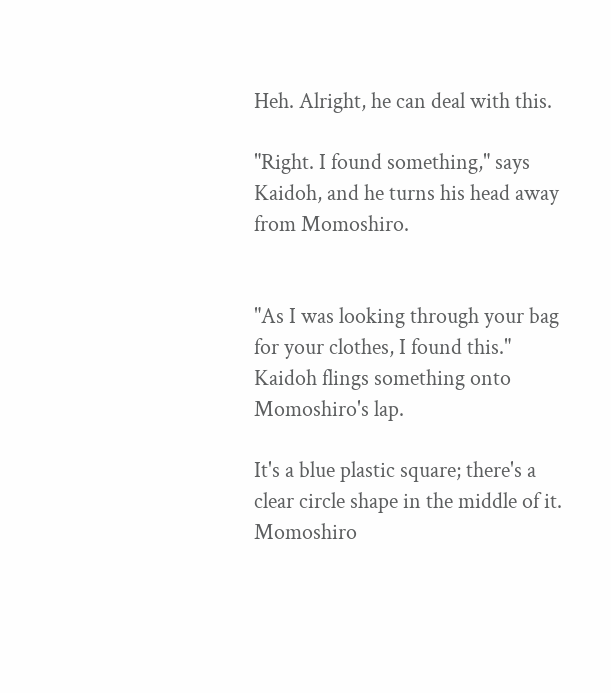Heh. Alright, he can deal with this.

"Right. I found something," says Kaidoh, and he turns his head away from Momoshiro.


"As I was looking through your bag for your clothes, I found this." Kaidoh flings something onto Momoshiro's lap.

It's a blue plastic square; there's a clear circle shape in the middle of it. Momoshiro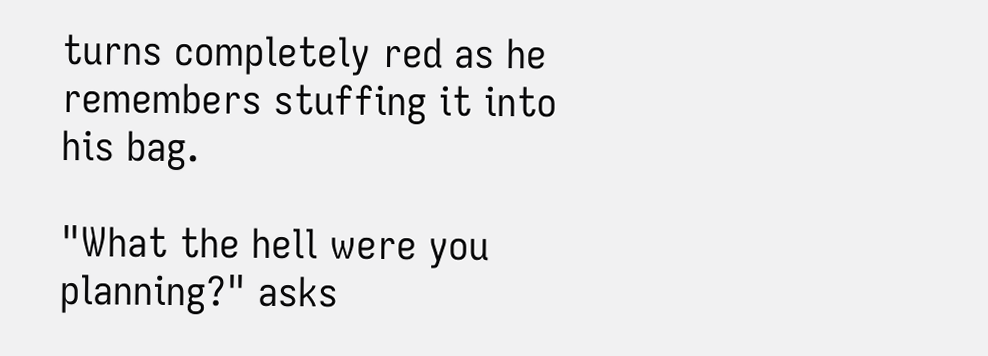turns completely red as he remembers stuffing it into his bag.

"What the hell were you planning?" asks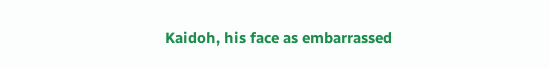Kaidoh, his face as embarrassed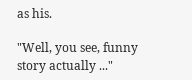as his.

"Well, you see, funny story actually ..."